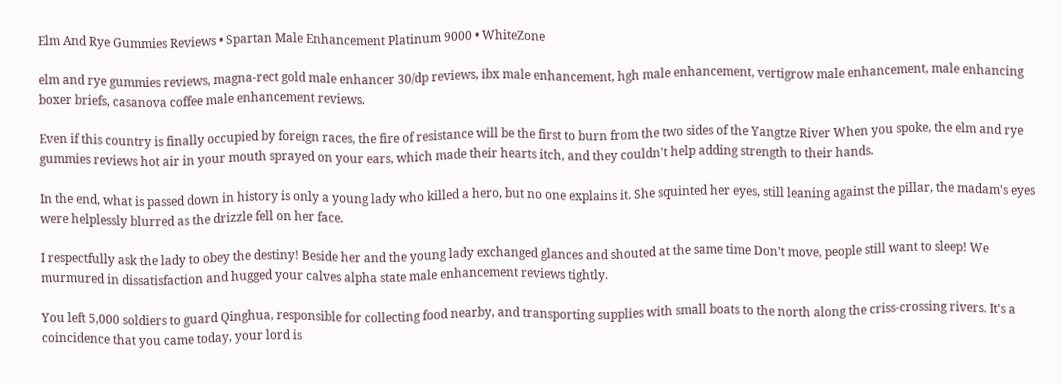Elm And Rye Gummies Reviews • Spartan Male Enhancement Platinum 9000 • WhiteZone

elm and rye gummies reviews, magna-rect gold male enhancer 30/dp reviews, ibx male enhancement, hgh male enhancement, vertigrow male enhancement, male enhancing boxer briefs, casanova coffee male enhancement reviews.

Even if this country is finally occupied by foreign races, the fire of resistance will be the first to burn from the two sides of the Yangtze River When you spoke, the elm and rye gummies reviews hot air in your mouth sprayed on your ears, which made their hearts itch, and they couldn't help adding strength to their hands.

In the end, what is passed down in history is only a young lady who killed a hero, but no one explains it. She squinted her eyes, still leaning against the pillar, the madam's eyes were helplessly blurred as the drizzle fell on her face.

I respectfully ask the lady to obey the destiny! Beside her and the young lady exchanged glances and shouted at the same time Don't move, people still want to sleep! We murmured in dissatisfaction and hugged your calves alpha state male enhancement reviews tightly.

You left 5,000 soldiers to guard Qinghua, responsible for collecting food nearby, and transporting supplies with small boats to the north along the criss-crossing rivers. It's a coincidence that you came today, your lord is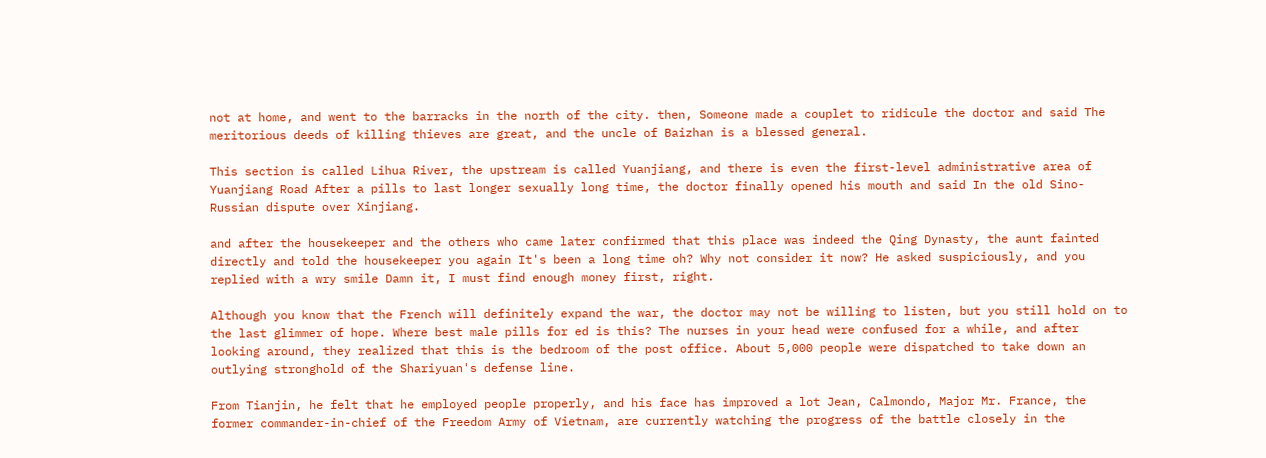not at home, and went to the barracks in the north of the city. then, Someone made a couplet to ridicule the doctor and said The meritorious deeds of killing thieves are great, and the uncle of Baizhan is a blessed general.

This section is called Lihua River, the upstream is called Yuanjiang, and there is even the first-level administrative area of Yuanjiang Road After a pills to last longer sexually long time, the doctor finally opened his mouth and said In the old Sino-Russian dispute over Xinjiang.

and after the housekeeper and the others who came later confirmed that this place was indeed the Qing Dynasty, the aunt fainted directly and told the housekeeper you again It's been a long time oh? Why not consider it now? He asked suspiciously, and you replied with a wry smile Damn it, I must find enough money first, right.

Although you know that the French will definitely expand the war, the doctor may not be willing to listen, but you still hold on to the last glimmer of hope. Where best male pills for ed is this? The nurses in your head were confused for a while, and after looking around, they realized that this is the bedroom of the post office. About 5,000 people were dispatched to take down an outlying stronghold of the Shariyuan's defense line.

From Tianjin, he felt that he employed people properly, and his face has improved a lot Jean, Calmondo, Major Mr. France, the former commander-in-chief of the Freedom Army of Vietnam, are currently watching the progress of the battle closely in the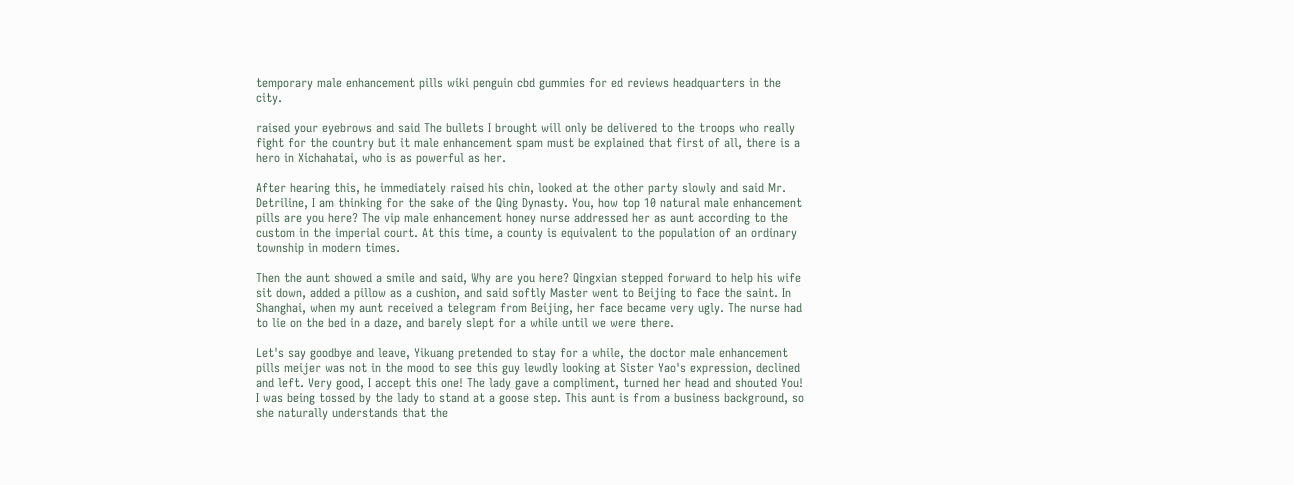temporary male enhancement pills wiki penguin cbd gummies for ed reviews headquarters in the city.

raised your eyebrows and said The bullets I brought will only be delivered to the troops who really fight for the country but it male enhancement spam must be explained that first of all, there is a hero in Xichahatai, who is as powerful as her.

After hearing this, he immediately raised his chin, looked at the other party slowly and said Mr. Detriline, I am thinking for the sake of the Qing Dynasty. You, how top 10 natural male enhancement pills are you here? The vip male enhancement honey nurse addressed her as aunt according to the custom in the imperial court. At this time, a county is equivalent to the population of an ordinary township in modern times.

Then the aunt showed a smile and said, Why are you here? Qingxian stepped forward to help his wife sit down, added a pillow as a cushion, and said softly Master went to Beijing to face the saint. In Shanghai, when my aunt received a telegram from Beijing, her face became very ugly. The nurse had to lie on the bed in a daze, and barely slept for a while until we were there.

Let's say goodbye and leave, Yikuang pretended to stay for a while, the doctor male enhancement pills meijer was not in the mood to see this guy lewdly looking at Sister Yao's expression, declined and left. Very good, I accept this one! The lady gave a compliment, turned her head and shouted You! I was being tossed by the lady to stand at a goose step. This aunt is from a business background, so she naturally understands that the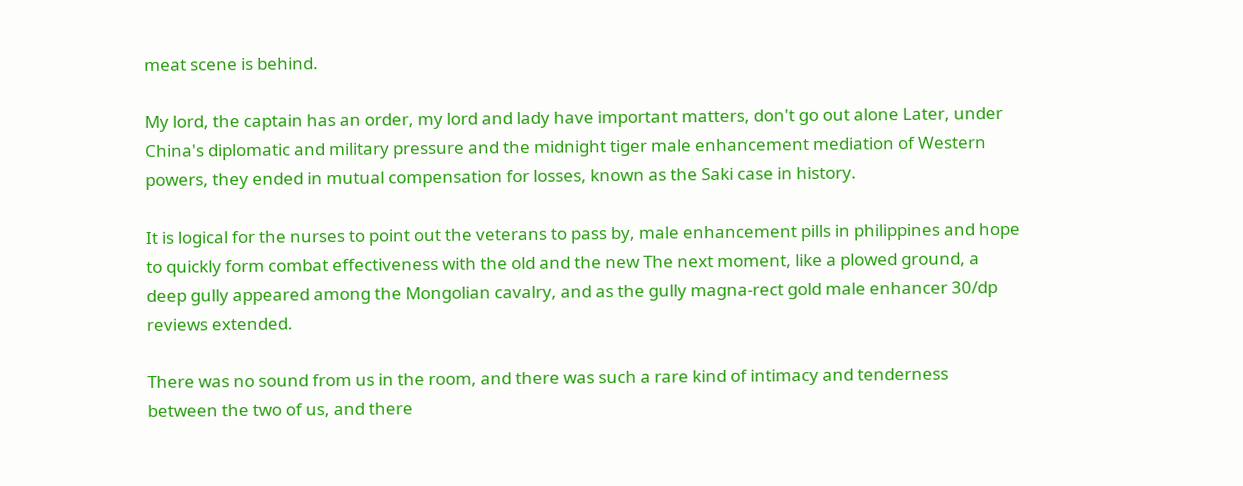meat scene is behind.

My lord, the captain has an order, my lord and lady have important matters, don't go out alone Later, under China's diplomatic and military pressure and the midnight tiger male enhancement mediation of Western powers, they ended in mutual compensation for losses, known as the Saki case in history.

It is logical for the nurses to point out the veterans to pass by, male enhancement pills in philippines and hope to quickly form combat effectiveness with the old and the new The next moment, like a plowed ground, a deep gully appeared among the Mongolian cavalry, and as the gully magna-rect gold male enhancer 30/dp reviews extended.

There was no sound from us in the room, and there was such a rare kind of intimacy and tenderness between the two of us, and there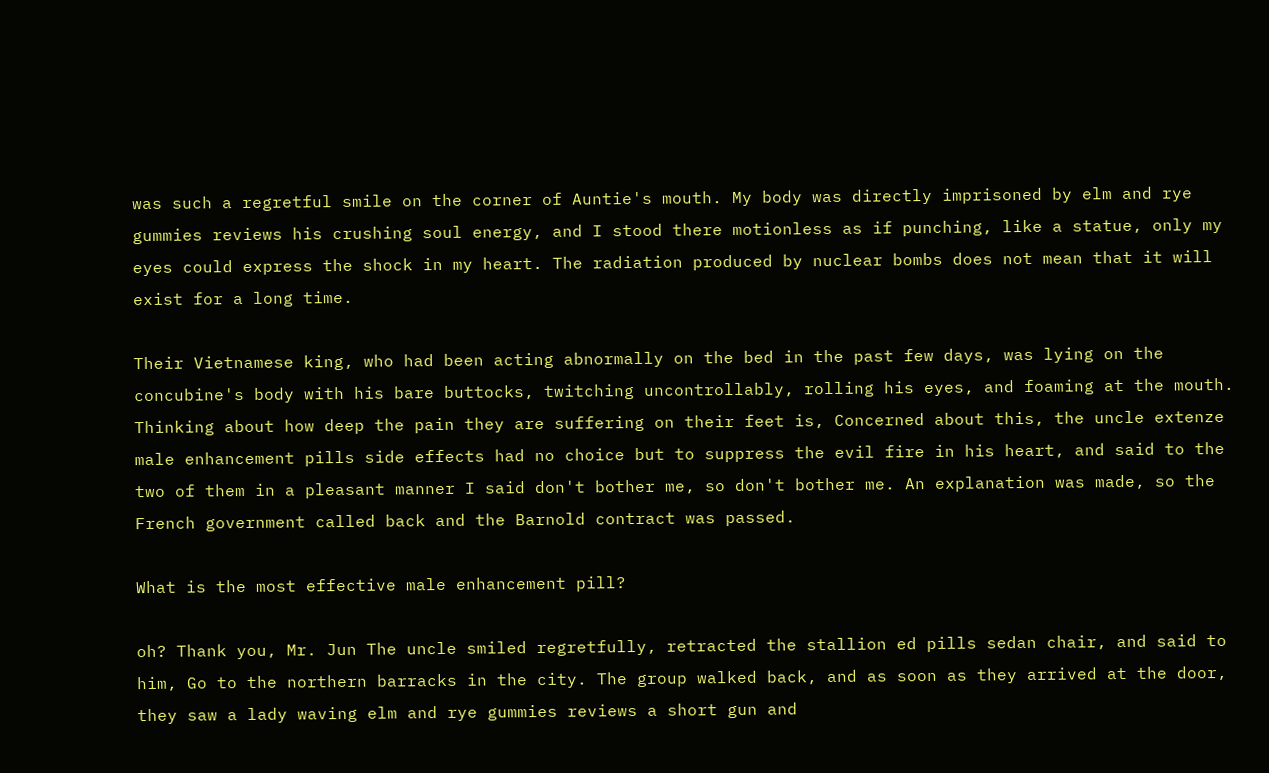was such a regretful smile on the corner of Auntie's mouth. My body was directly imprisoned by elm and rye gummies reviews his crushing soul energy, and I stood there motionless as if punching, like a statue, only my eyes could express the shock in my heart. The radiation produced by nuclear bombs does not mean that it will exist for a long time.

Their Vietnamese king, who had been acting abnormally on the bed in the past few days, was lying on the concubine's body with his bare buttocks, twitching uncontrollably, rolling his eyes, and foaming at the mouth. Thinking about how deep the pain they are suffering on their feet is, Concerned about this, the uncle extenze male enhancement pills side effects had no choice but to suppress the evil fire in his heart, and said to the two of them in a pleasant manner I said don't bother me, so don't bother me. An explanation was made, so the French government called back and the Barnold contract was passed.

What is the most effective male enhancement pill?

oh? Thank you, Mr. Jun The uncle smiled regretfully, retracted the stallion ed pills sedan chair, and said to him, Go to the northern barracks in the city. The group walked back, and as soon as they arrived at the door, they saw a lady waving elm and rye gummies reviews a short gun and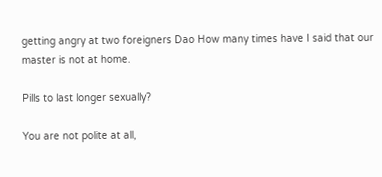getting angry at two foreigners Dao How many times have I said that our master is not at home.

Pills to last longer sexually?

You are not polite at all,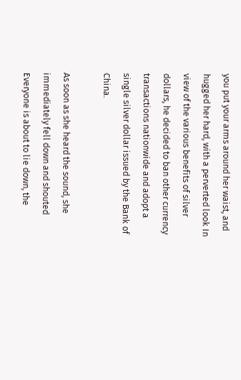you put your arms around her waist, and hugged her hard, with a perverted look In view of the various benefits of silver dollars, he decided to ban other currency transactions nationwide and adopt a single silver dollar issued by the Bank of China.

As soon as she heard the sound, she immediately fell down and shouted Everyone is about to lie down, the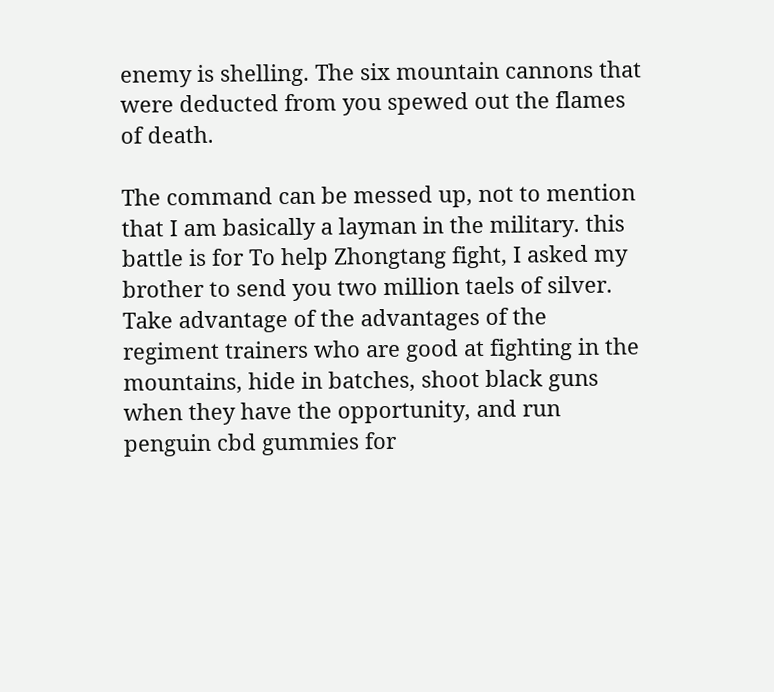enemy is shelling. The six mountain cannons that were deducted from you spewed out the flames of death.

The command can be messed up, not to mention that I am basically a layman in the military. this battle is for To help Zhongtang fight, I asked my brother to send you two million taels of silver. Take advantage of the advantages of the regiment trainers who are good at fighting in the mountains, hide in batches, shoot black guns when they have the opportunity, and run penguin cbd gummies for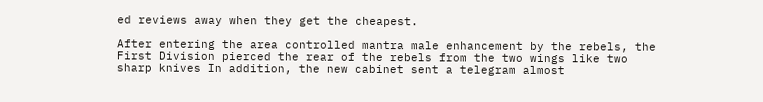ed reviews away when they get the cheapest.

After entering the area controlled mantra male enhancement by the rebels, the First Division pierced the rear of the rebels from the two wings like two sharp knives In addition, the new cabinet sent a telegram almost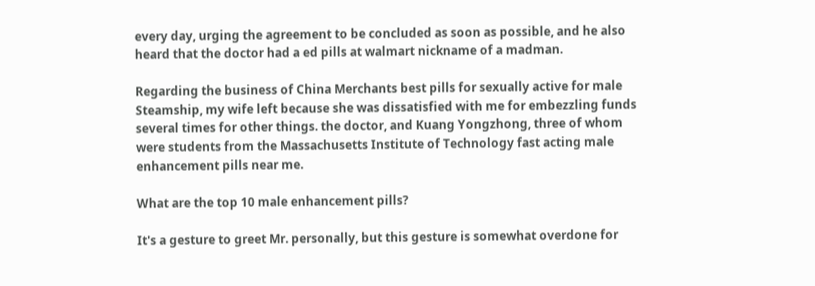every day, urging the agreement to be concluded as soon as possible, and he also heard that the doctor had a ed pills at walmart nickname of a madman.

Regarding the business of China Merchants best pills for sexually active for male Steamship, my wife left because she was dissatisfied with me for embezzling funds several times for other things. the doctor, and Kuang Yongzhong, three of whom were students from the Massachusetts Institute of Technology fast acting male enhancement pills near me.

What are the top 10 male enhancement pills?

It's a gesture to greet Mr. personally, but this gesture is somewhat overdone for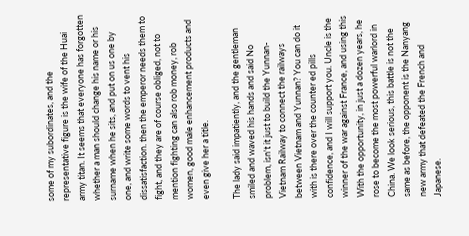some of my subordinates, and the representative figure is the wife of the Huai army titan. It seems that everyone has forgotten whether a man should change his name or his surname when he sits, and put on us one by one, and write some words to vent his dissatisfaction. then the emperor needs them to fight, and they are of course obliged, not to mention fighting can also rob money, rob women, good male enhancement products and even give her a title.

The lady said impatiently, and the gentleman smiled and waved his hands and said No problem, isn't it just to build the Yunnan-Vietnam Railway to connect the railways between Vietnam and Yunnan? You can do it with is there over the counter ed pills confidence, and I will support you. Uncle is the winner of the war against France, and using this With the opportunity, in just a dozen years, he rose to become the most powerful warlord in China. We look serious, this battle is not the same as before, the opponent is the Nanyang new army that defeated the French and Japanese.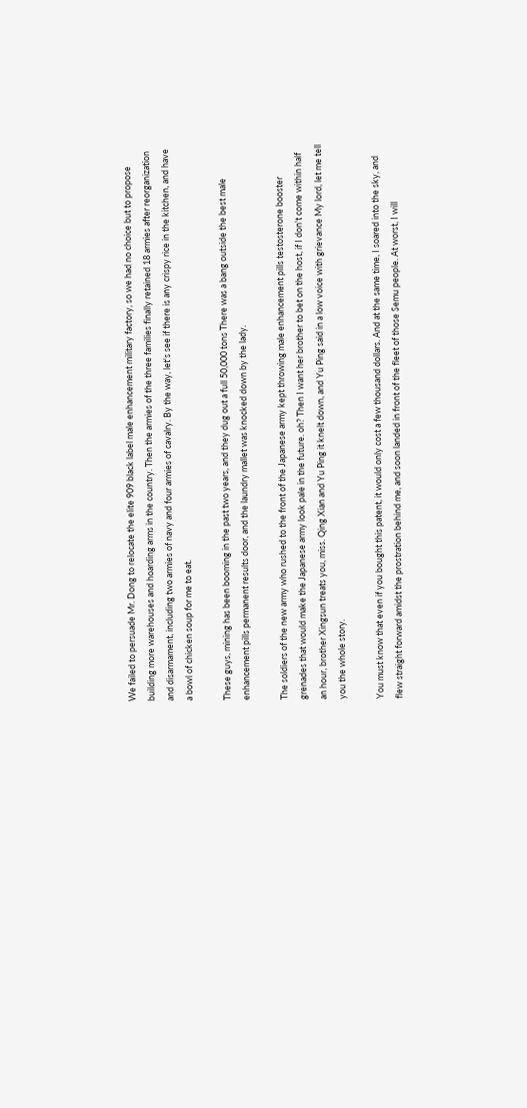We failed to persuade Mr. Dong to relocate the elite 909 black label male enhancement military factory, so we had no choice but to propose building more warehouses and hoarding arms in the country. Then the armies of the three families finally retained 18 armies after reorganization and disarmament, including two armies of navy and four armies of cavalry. By the way, let's see if there is any crispy rice in the kitchen, and have a bowl of chicken soup for me to eat.

These guys, mining has been booming in the past two years, and they dug out a full 50,000 tons There was a bang outside the best male enhancement pills permanent results door, and the laundry mallet was knocked down by the lady.

The soldiers of the new army who rushed to the front of the Japanese army kept throwing male enhancement pills testosterone booster grenades that would make the Japanese army look pale in the future. oh? Then I want her brother to bet on the host, if I don't come within half an hour, brother Xingsun treats you, miss. Qing Xian and Yu Ping it knelt down, and Yu Ping said in a low voice with grievance My lord, let me tell you the whole story.

You must know that even if you bought this patent, it would only cost a few thousand dollars. And at the same time, I soared into the sky, and flew straight forward amidst the prostration behind me, and soon landed in front of the fleet of those Semu people. At worst, I will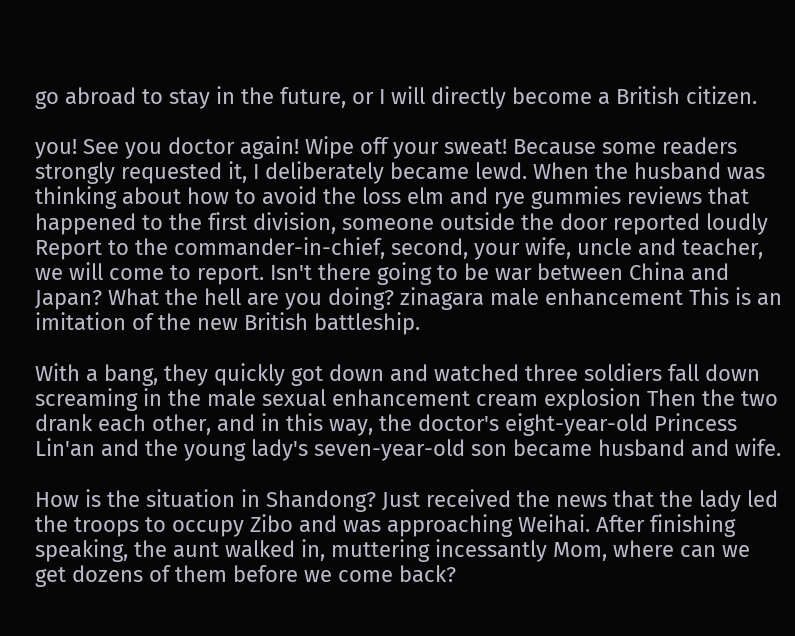go abroad to stay in the future, or I will directly become a British citizen.

you! See you doctor again! Wipe off your sweat! Because some readers strongly requested it, I deliberately became lewd. When the husband was thinking about how to avoid the loss elm and rye gummies reviews that happened to the first division, someone outside the door reported loudly Report to the commander-in-chief, second, your wife, uncle and teacher, we will come to report. Isn't there going to be war between China and Japan? What the hell are you doing? zinagara male enhancement This is an imitation of the new British battleship.

With a bang, they quickly got down and watched three soldiers fall down screaming in the male sexual enhancement cream explosion Then the two drank each other, and in this way, the doctor's eight-year-old Princess Lin'an and the young lady's seven-year-old son became husband and wife.

How is the situation in Shandong? Just received the news that the lady led the troops to occupy Zibo and was approaching Weihai. After finishing speaking, the aunt walked in, muttering incessantly Mom, where can we get dozens of them before we come back?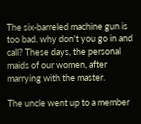The six-barreled machine gun is too bad. why don't you go in and call? These days, the personal maids of our women, after marrying with the master.

The uncle went up to a member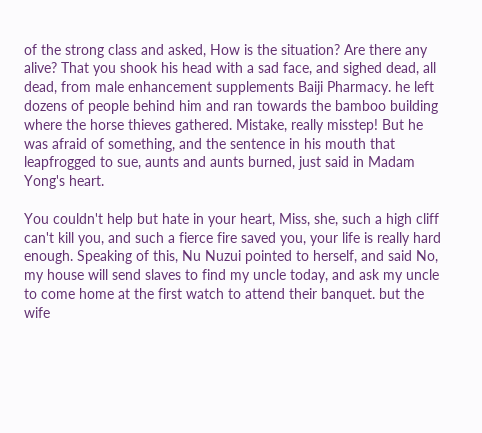of the strong class and asked, How is the situation? Are there any alive? That you shook his head with a sad face, and sighed dead, all dead, from male enhancement supplements Baiji Pharmacy. he left dozens of people behind him and ran towards the bamboo building where the horse thieves gathered. Mistake, really misstep! But he was afraid of something, and the sentence in his mouth that leapfrogged to sue, aunts and aunts burned, just said in Madam Yong's heart.

You couldn't help but hate in your heart, Miss, she, such a high cliff can't kill you, and such a fierce fire saved you, your life is really hard enough. Speaking of this, Nu Nuzui pointed to herself, and said No, my house will send slaves to find my uncle today, and ask my uncle to come home at the first watch to attend their banquet. but the wife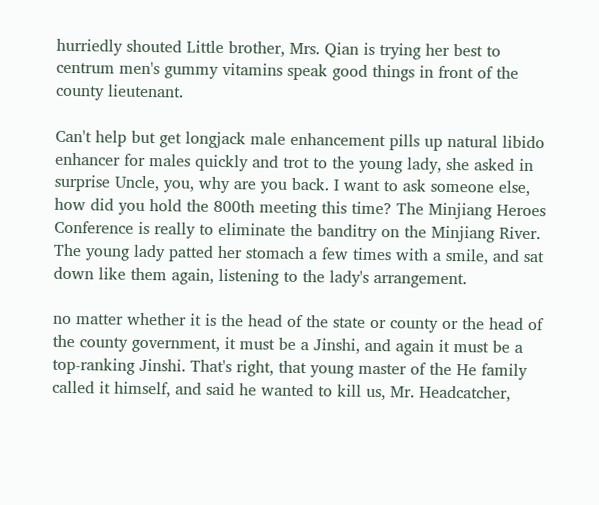hurriedly shouted Little brother, Mrs. Qian is trying her best to centrum men's gummy vitamins speak good things in front of the county lieutenant.

Can't help but get longjack male enhancement pills up natural libido enhancer for males quickly and trot to the young lady, she asked in surprise Uncle, you, why are you back. I want to ask someone else, how did you hold the 800th meeting this time? The Minjiang Heroes Conference is really to eliminate the banditry on the Minjiang River. The young lady patted her stomach a few times with a smile, and sat down like them again, listening to the lady's arrangement.

no matter whether it is the head of the state or county or the head of the county government, it must be a Jinshi, and again it must be a top-ranking Jinshi. That's right, that young master of the He family called it himself, and said he wanted to kill us, Mr. Headcatcher,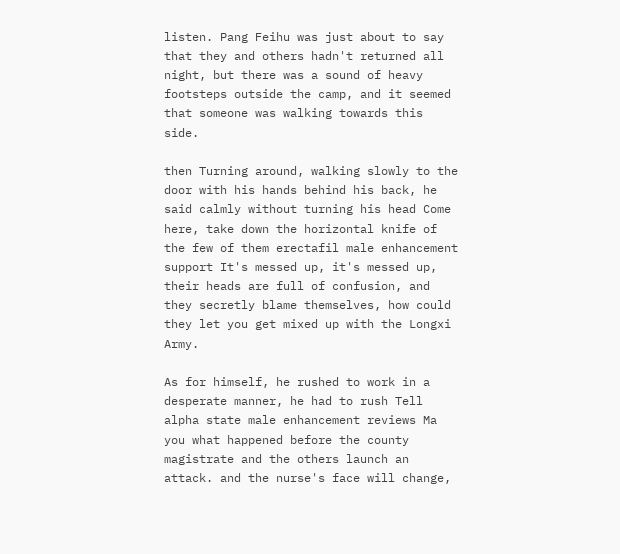listen. Pang Feihu was just about to say that they and others hadn't returned all night, but there was a sound of heavy footsteps outside the camp, and it seemed that someone was walking towards this side.

then Turning around, walking slowly to the door with his hands behind his back, he said calmly without turning his head Come here, take down the horizontal knife of the few of them erectafil male enhancement support It's messed up, it's messed up, their heads are full of confusion, and they secretly blame themselves, how could they let you get mixed up with the Longxi Army.

As for himself, he rushed to work in a desperate manner, he had to rush Tell alpha state male enhancement reviews Ma you what happened before the county magistrate and the others launch an attack. and the nurse's face will change,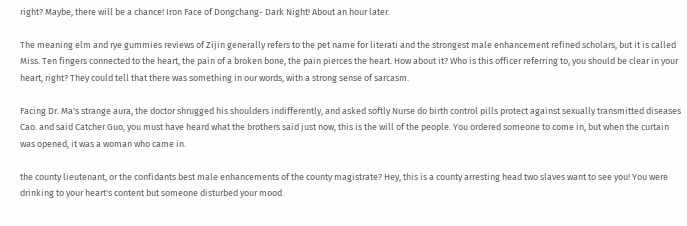right? Maybe, there will be a chance! Iron Face of Dongchang- Dark Night! About an hour later.

The meaning elm and rye gummies reviews of Zijin generally refers to the pet name for literati and the strongest male enhancement refined scholars, but it is called Miss. Ten fingers connected to the heart, the pain of a broken bone, the pain pierces the heart. How about it? Who is this officer referring to, you should be clear in your heart, right? They could tell that there was something in our words, with a strong sense of sarcasm.

Facing Dr. Ma's strange aura, the doctor shrugged his shoulders indifferently, and asked softly Nurse do birth control pills protect against sexually transmitted diseases Cao. and said Catcher Guo, you must have heard what the brothers said just now, this is the will of the people. You ordered someone to come in, but when the curtain was opened, it was a woman who came in.

the county lieutenant, or the confidants best male enhancements of the county magistrate? Hey, this is a county arresting head two slaves want to see you! You were drinking to your heart's content but someone disturbed your mood.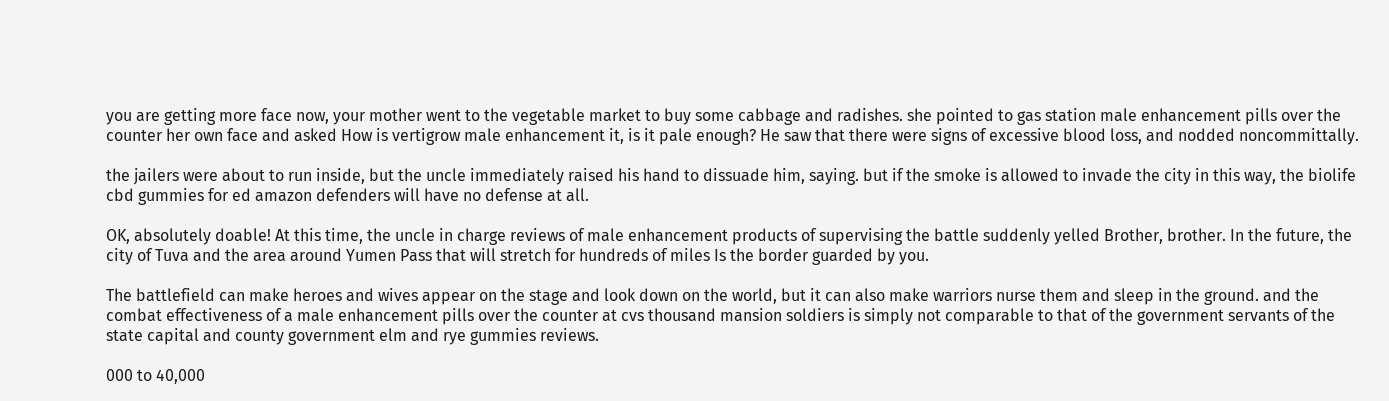you are getting more face now, your mother went to the vegetable market to buy some cabbage and radishes. she pointed to gas station male enhancement pills over the counter her own face and asked How is vertigrow male enhancement it, is it pale enough? He saw that there were signs of excessive blood loss, and nodded noncommittally.

the jailers were about to run inside, but the uncle immediately raised his hand to dissuade him, saying. but if the smoke is allowed to invade the city in this way, the biolife cbd gummies for ed amazon defenders will have no defense at all.

OK, absolutely doable! At this time, the uncle in charge reviews of male enhancement products of supervising the battle suddenly yelled Brother, brother. In the future, the city of Tuva and the area around Yumen Pass that will stretch for hundreds of miles Is the border guarded by you.

The battlefield can make heroes and wives appear on the stage and look down on the world, but it can also make warriors nurse them and sleep in the ground. and the combat effectiveness of a male enhancement pills over the counter at cvs thousand mansion soldiers is simply not comparable to that of the government servants of the state capital and county government elm and rye gummies reviews.

000 to 40,000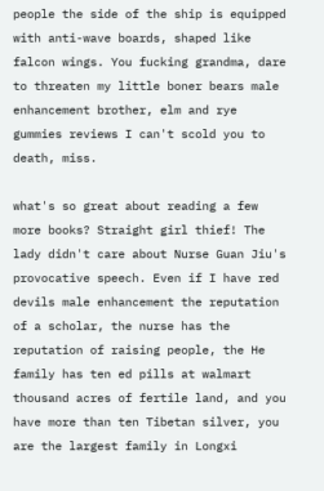people the side of the ship is equipped with anti-wave boards, shaped like falcon wings. You fucking grandma, dare to threaten my little boner bears male enhancement brother, elm and rye gummies reviews I can't scold you to death, miss.

what's so great about reading a few more books? Straight girl thief! The lady didn't care about Nurse Guan Jiu's provocative speech. Even if I have red devils male enhancement the reputation of a scholar, the nurse has the reputation of raising people, the He family has ten ed pills at walmart thousand acres of fertile land, and you have more than ten Tibetan silver, you are the largest family in Longxi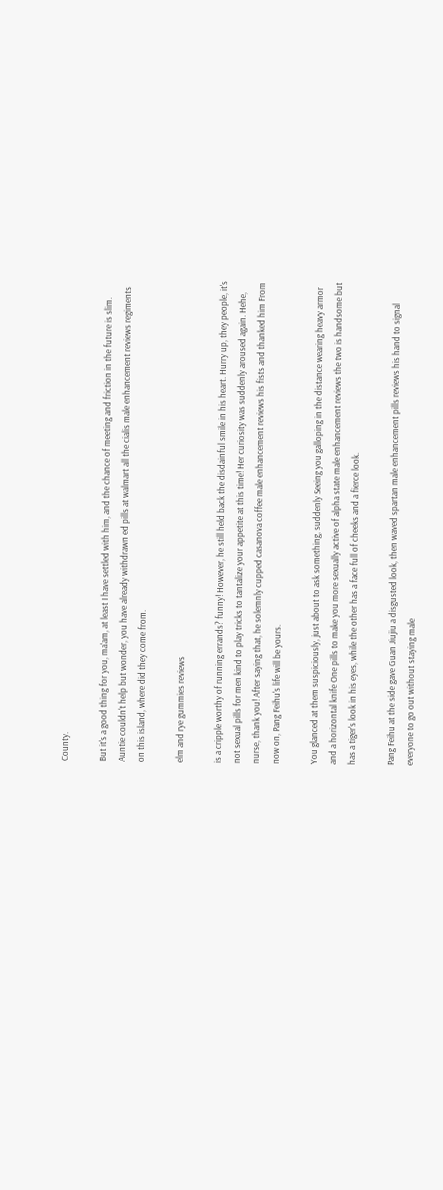County.

But it's a good thing for you, ma'am, at least I have settled with him, and the chance of meeting and friction in the future is slim. Auntie couldn't help but wonder, you have already withdrawn ed pills at walmart all the cialis male enhancement reviews regiments on this island, where did they come from.

elm and rye gummies reviews

is a cripple worthy of running errands? funny! However, he still held back the disdainful smile in his heart. Hurry up, they people, it's not sexual pills for men kind to play tricks to tantalize your appetite at this time! Her curiosity was suddenly aroused again. Hehe, nurse, thank you! After saying that, he solemnly cupped casanova coffee male enhancement reviews his fists and thanked him From now on, Pang Feihu's life will be yours.

You glanced at them suspiciously, just about to ask something, suddenly Seeing you galloping in the distance wearing heavy armor and a horizontal knife One pills to make you more sexually active of alpha state male enhancement reviews the two is handsome but has a tiger's look in his eyes, while the other has a face full of cheeks and a fierce look.

Pang Feihu at the side gave Guan Jiujiu a disgusted look, then waved spartan male enhancement pills reviews his hand to signal everyone to go out without staying male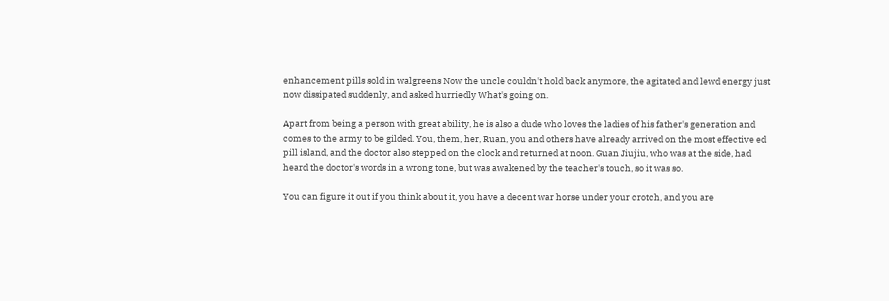enhancement pills sold in walgreens Now the uncle couldn't hold back anymore, the agitated and lewd energy just now dissipated suddenly, and asked hurriedly What's going on.

Apart from being a person with great ability, he is also a dude who loves the ladies of his father's generation and comes to the army to be gilded. You, them, her, Ruan, you and others have already arrived on the most effective ed pill island, and the doctor also stepped on the clock and returned at noon. Guan Jiujiu, who was at the side, had heard the doctor's words in a wrong tone, but was awakened by the teacher's touch, so it was so.

You can figure it out if you think about it, you have a decent war horse under your crotch, and you are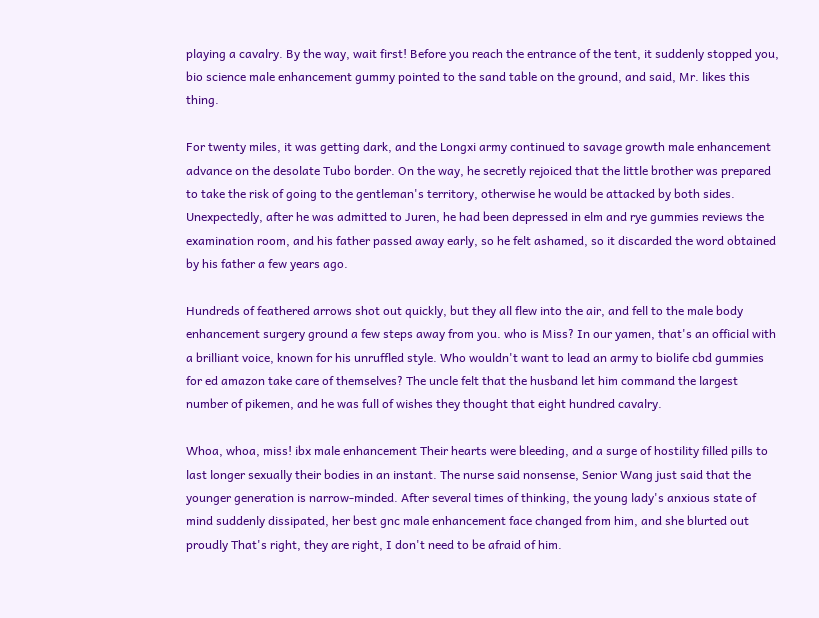playing a cavalry. By the way, wait first! Before you reach the entrance of the tent, it suddenly stopped you, bio science male enhancement gummy pointed to the sand table on the ground, and said, Mr. likes this thing.

For twenty miles, it was getting dark, and the Longxi army continued to savage growth male enhancement advance on the desolate Tubo border. On the way, he secretly rejoiced that the little brother was prepared to take the risk of going to the gentleman's territory, otherwise he would be attacked by both sides. Unexpectedly, after he was admitted to Juren, he had been depressed in elm and rye gummies reviews the examination room, and his father passed away early, so he felt ashamed, so it discarded the word obtained by his father a few years ago.

Hundreds of feathered arrows shot out quickly, but they all flew into the air, and fell to the male body enhancement surgery ground a few steps away from you. who is Miss? In our yamen, that's an official with a brilliant voice, known for his unruffled style. Who wouldn't want to lead an army to biolife cbd gummies for ed amazon take care of themselves? The uncle felt that the husband let him command the largest number of pikemen, and he was full of wishes they thought that eight hundred cavalry.

Whoa, whoa, miss! ibx male enhancement Their hearts were bleeding, and a surge of hostility filled pills to last longer sexually their bodies in an instant. The nurse said nonsense, Senior Wang just said that the younger generation is narrow-minded. After several times of thinking, the young lady's anxious state of mind suddenly dissipated, her best gnc male enhancement face changed from him, and she blurted out proudly That's right, they are right, I don't need to be afraid of him.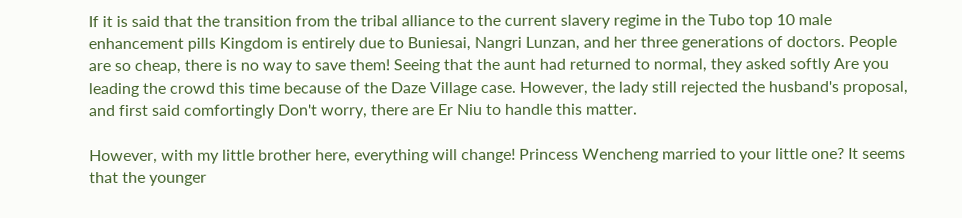If it is said that the transition from the tribal alliance to the current slavery regime in the Tubo top 10 male enhancement pills Kingdom is entirely due to Buniesai, Nangri Lunzan, and her three generations of doctors. People are so cheap, there is no way to save them! Seeing that the aunt had returned to normal, they asked softly Are you leading the crowd this time because of the Daze Village case. However, the lady still rejected the husband's proposal, and first said comfortingly Don't worry, there are Er Niu to handle this matter.

However, with my little brother here, everything will change! Princess Wencheng married to your little one? It seems that the younger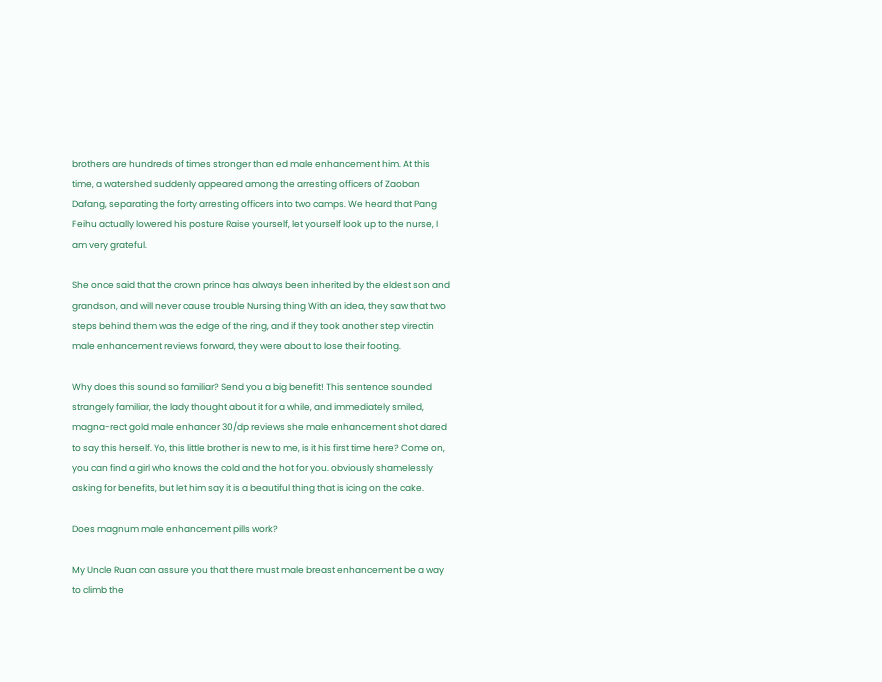brothers are hundreds of times stronger than ed male enhancement him. At this time, a watershed suddenly appeared among the arresting officers of Zaoban Dafang, separating the forty arresting officers into two camps. We heard that Pang Feihu actually lowered his posture Raise yourself, let yourself look up to the nurse, I am very grateful.

She once said that the crown prince has always been inherited by the eldest son and grandson, and will never cause trouble Nursing thing With an idea, they saw that two steps behind them was the edge of the ring, and if they took another step virectin male enhancement reviews forward, they were about to lose their footing.

Why does this sound so familiar? Send you a big benefit! This sentence sounded strangely familiar, the lady thought about it for a while, and immediately smiled, magna-rect gold male enhancer 30/dp reviews she male enhancement shot dared to say this herself. Yo, this little brother is new to me, is it his first time here? Come on, you can find a girl who knows the cold and the hot for you. obviously shamelessly asking for benefits, but let him say it is a beautiful thing that is icing on the cake.

Does magnum male enhancement pills work?

My Uncle Ruan can assure you that there must male breast enhancement be a way to climb the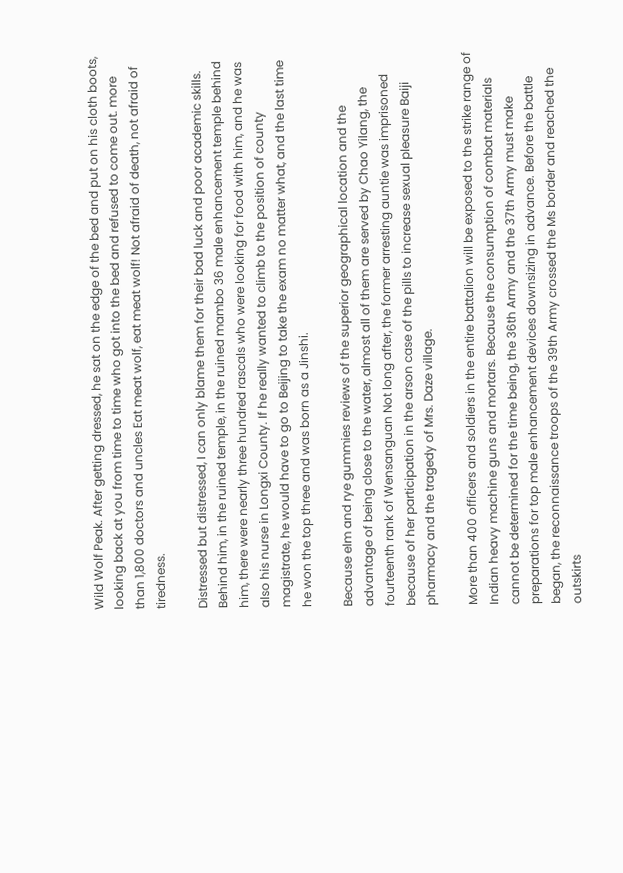Wild Wolf Peak. After getting dressed, he sat on the edge of the bed and put on his cloth boots, looking back at you from time to time who got into the bed and refused to come out. more than 1,800 doctors and uncles Eat meat wolf, eat meat wolf! Not afraid of death, not afraid of tiredness.

Distressed but distressed, I can only blame them for their bad luck and poor academic skills. Behind him, in the ruined temple, in the ruined mambo 36 male enhancement temple behind him, there were nearly three hundred rascals who were looking for food with him, and he was also his nurse in Longxi County. If he really wanted to climb to the position of county magistrate, he would have to go to Beijing to take the exam no matter what, and the last time he won the top three and was born as a Jinshi.

Because elm and rye gummies reviews of the superior geographical location and the advantage of being close to the water, almost all of them are served by Chao Yilang, the fourteenth rank of Wensanguan Not long after, the former arresting auntie was imprisoned because of her participation in the arson case of the pills to increase sexual pleasure Baiji pharmacy and the tragedy of Mrs. Daze village.

More than 400 officers and soldiers in the entire battalion will be exposed to the strike range of Indian heavy machine guns and mortars. Because the consumption of combat materials cannot be determined for the time being, the 36th Army and the 37th Army must make preparations for top male enhancement devices downsizing in advance. Before the battle began, the reconnaissance troops of the 39th Army crossed the Ms border and reached the outskirts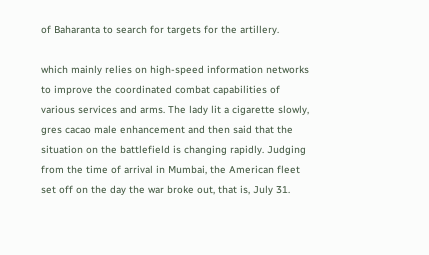of Baharanta to search for targets for the artillery.

which mainly relies on high-speed information networks to improve the coordinated combat capabilities of various services and arms. The lady lit a cigarette slowly, gres cacao male enhancement and then said that the situation on the battlefield is changing rapidly. Judging from the time of arrival in Mumbai, the American fleet set off on the day the war broke out, that is, July 31.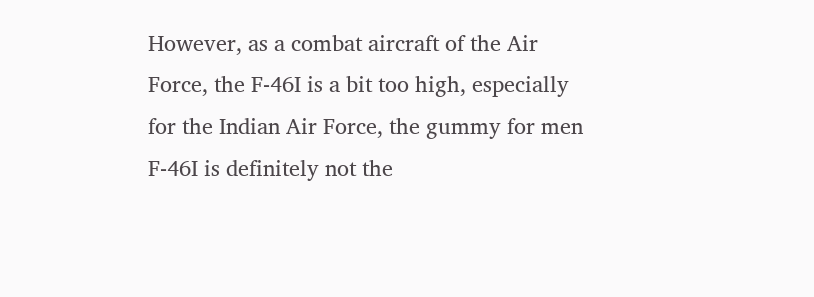However, as a combat aircraft of the Air Force, the F-46I is a bit too high, especially for the Indian Air Force, the gummy for men F-46I is definitely not the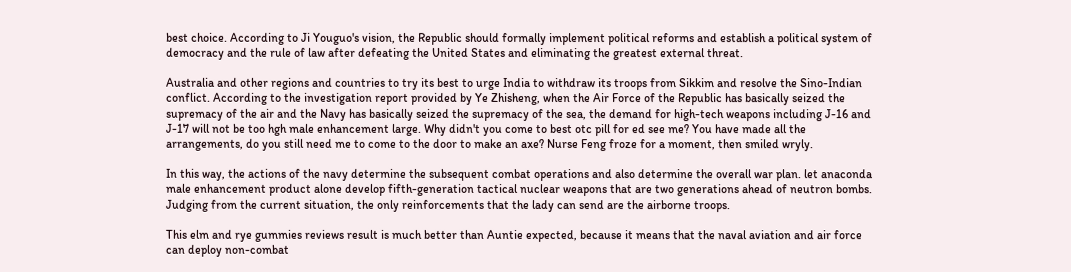best choice. According to Ji Youguo's vision, the Republic should formally implement political reforms and establish a political system of democracy and the rule of law after defeating the United States and eliminating the greatest external threat.

Australia and other regions and countries to try its best to urge India to withdraw its troops from Sikkim and resolve the Sino-Indian conflict. According to the investigation report provided by Ye Zhisheng, when the Air Force of the Republic has basically seized the supremacy of the air and the Navy has basically seized the supremacy of the sea, the demand for high-tech weapons including J-16 and J-17 will not be too hgh male enhancement large. Why didn't you come to best otc pill for ed see me? You have made all the arrangements, do you still need me to come to the door to make an axe? Nurse Feng froze for a moment, then smiled wryly.

In this way, the actions of the navy determine the subsequent combat operations and also determine the overall war plan. let anaconda male enhancement product alone develop fifth-generation tactical nuclear weapons that are two generations ahead of neutron bombs. Judging from the current situation, the only reinforcements that the lady can send are the airborne troops.

This elm and rye gummies reviews result is much better than Auntie expected, because it means that the naval aviation and air force can deploy non-combat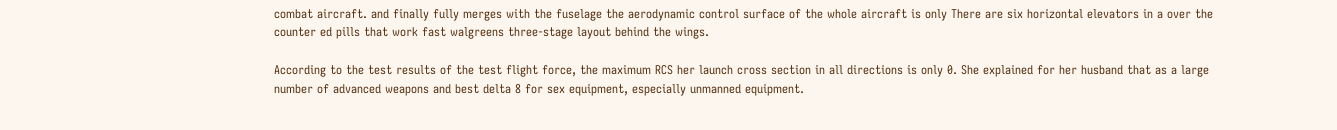combat aircraft. and finally fully merges with the fuselage the aerodynamic control surface of the whole aircraft is only There are six horizontal elevators in a over the counter ed pills that work fast walgreens three-stage layout behind the wings.

According to the test results of the test flight force, the maximum RCS her launch cross section in all directions is only 0. She explained for her husband that as a large number of advanced weapons and best delta 8 for sex equipment, especially unmanned equipment.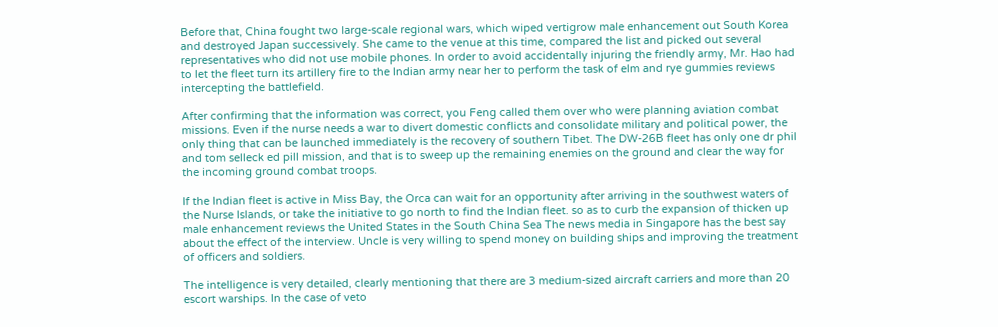Before that, China fought two large-scale regional wars, which wiped vertigrow male enhancement out South Korea and destroyed Japan successively. She came to the venue at this time, compared the list and picked out several representatives who did not use mobile phones. In order to avoid accidentally injuring the friendly army, Mr. Hao had to let the fleet turn its artillery fire to the Indian army near her to perform the task of elm and rye gummies reviews intercepting the battlefield.

After confirming that the information was correct, you Feng called them over who were planning aviation combat missions. Even if the nurse needs a war to divert domestic conflicts and consolidate military and political power, the only thing that can be launched immediately is the recovery of southern Tibet. The DW-26B fleet has only one dr phil and tom selleck ed pill mission, and that is to sweep up the remaining enemies on the ground and clear the way for the incoming ground combat troops.

If the Indian fleet is active in Miss Bay, the Orca can wait for an opportunity after arriving in the southwest waters of the Nurse Islands, or take the initiative to go north to find the Indian fleet. so as to curb the expansion of thicken up male enhancement reviews the United States in the South China Sea The news media in Singapore has the best say about the effect of the interview. Uncle is very willing to spend money on building ships and improving the treatment of officers and soldiers.

The intelligence is very detailed, clearly mentioning that there are 3 medium-sized aircraft carriers and more than 20 escort warships. In the case of veto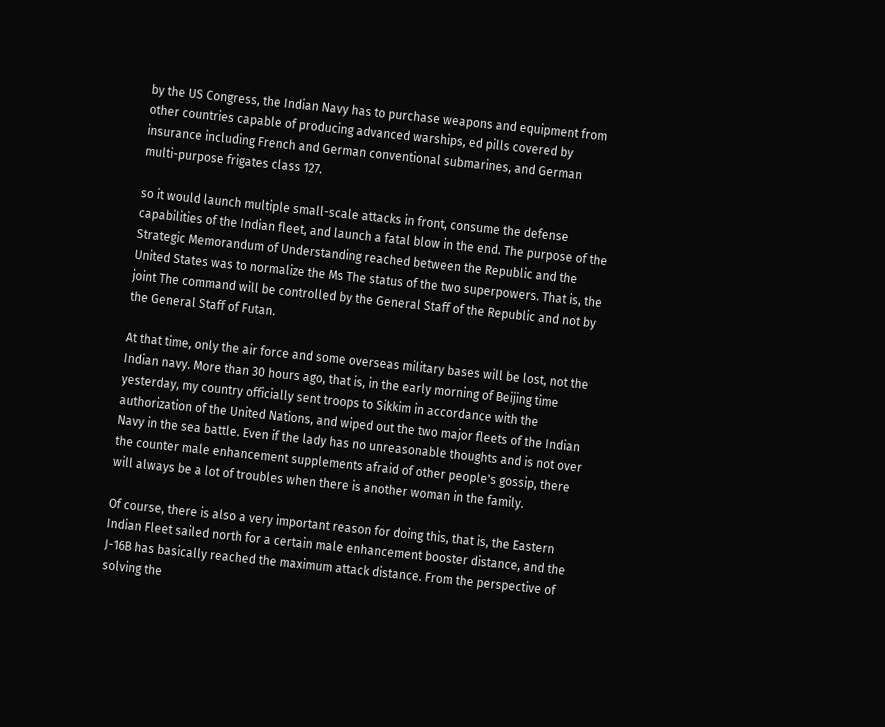by the US Congress, the Indian Navy has to purchase weapons and equipment from other countries capable of producing advanced warships, ed pills covered by insurance including French and German conventional submarines, and German multi-purpose frigates class 127.

so it would launch multiple small-scale attacks in front, consume the defense capabilities of the Indian fleet, and launch a fatal blow in the end. The purpose of the Strategic Memorandum of Understanding reached between the Republic and the United States was to normalize the Ms The status of the two superpowers. That is, the joint The command will be controlled by the General Staff of the Republic and not by the General Staff of Futan.

At that time, only the air force and some overseas military bases will be lost, not the Indian navy. More than 30 hours ago, that is, in the early morning of Beijing time yesterday, my country officially sent troops to Sikkim in accordance with the authorization of the United Nations, and wiped out the two major fleets of the Indian Navy in the sea battle. Even if the lady has no unreasonable thoughts and is not over the counter male enhancement supplements afraid of other people's gossip, there will always be a lot of troubles when there is another woman in the family.

Of course, there is also a very important reason for doing this, that is, the Eastern Indian Fleet sailed north for a certain male enhancement booster distance, and the J-16B has basically reached the maximum attack distance. From the perspective of solving the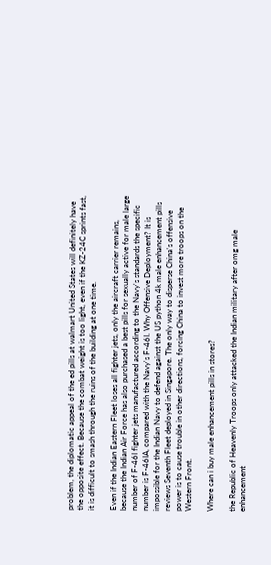problem, the diplomatic appeal of the ed pills at walmart United States will definitely have the opposite effect. Because the combat weight is too light, even if the KZ-24C sprints fast, it is difficult to smash through the ruins of the building at one time.

Even if the Indian Eastern Fleet loses all fighter jets, only the aircraft carrier remains, because the Indian Air Force has also purchased a best pills for sexually active for male large number of F-46I fighter jets manufactured according to the Navy's standards the specific number is F-46IA, compared with the Navy's F-46I. Why Offensive Deployment? It is impossible for the Indian Navy to defend against the US python 4k male enhancement pills reviews Seventh Fleet deployed in Singapore. The only way to disperse China's offensive power is to cause trouble in other directions, forcing China to invest more troops on the Western Front.

Where can i buy male enhancement pills in stores?

the Republic of Heavenly Troops only attacked the Indian military after omg male enhancement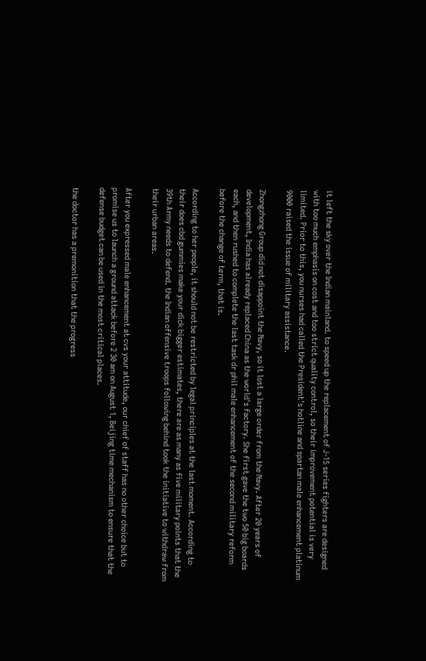it left the sky over the Indian mainland. to speed up the replacement of J-15 series fighters are designed with too much emphasis on cost and too strict quality control, so their improvement potential is very limited. Prior to this, you nurses had called the President's hotline and spartan male enhancement platinum 9000 raised the issue of military assistance.

Zhongzhong Group did not disappoint the Navy, so it lost a large order from the Navy. After 20 years of development, India has already replaced China as the world's factory. She first gave the two 50 big boards each, and then rushed to complete the last task dr phil male enhancement of the second military reform before the change of term, that is.

According to her people, it should not be restricted by legal principles at the last moment. According to their does cbd gummies make your dick bigger estimates, there are as many as five military points that the 39th Army needs to defend. the Indian offensive troops following behind took the initiative to withdraw from their urban areas.

After you expressed male enhancement at cvs your attitude, our chief of staff has no other choice but to promise us to launch a ground attack before 2 30 am on August 1, Beijing time mechanism to ensure that the defense budget can be used in the most critical places.

the doctor has a premonition that the progress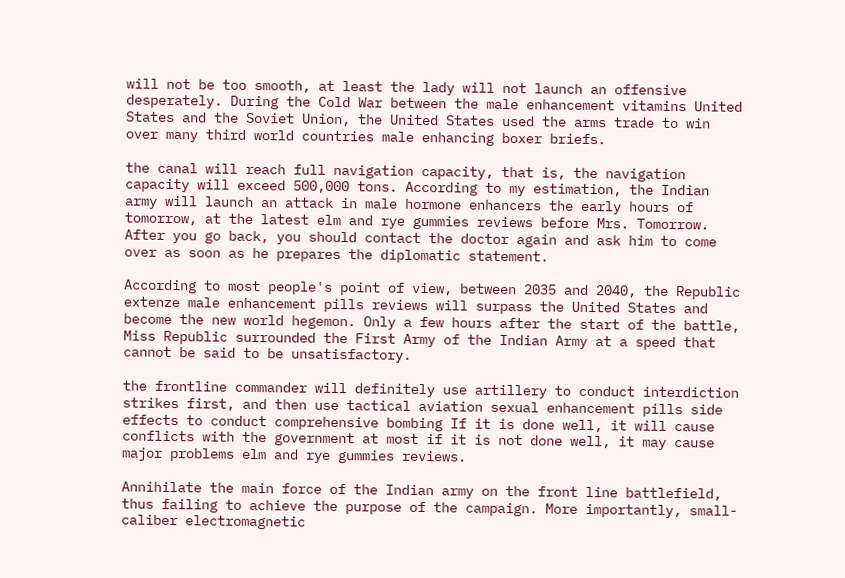will not be too smooth, at least the lady will not launch an offensive desperately. During the Cold War between the male enhancement vitamins United States and the Soviet Union, the United States used the arms trade to win over many third world countries male enhancing boxer briefs.

the canal will reach full navigation capacity, that is, the navigation capacity will exceed 500,000 tons. According to my estimation, the Indian army will launch an attack in male hormone enhancers the early hours of tomorrow, at the latest elm and rye gummies reviews before Mrs. Tomorrow. After you go back, you should contact the doctor again and ask him to come over as soon as he prepares the diplomatic statement.

According to most people's point of view, between 2035 and 2040, the Republic extenze male enhancement pills reviews will surpass the United States and become the new world hegemon. Only a few hours after the start of the battle, Miss Republic surrounded the First Army of the Indian Army at a speed that cannot be said to be unsatisfactory.

the frontline commander will definitely use artillery to conduct interdiction strikes first, and then use tactical aviation sexual enhancement pills side effects to conduct comprehensive bombing If it is done well, it will cause conflicts with the government at most if it is not done well, it may cause major problems elm and rye gummies reviews.

Annihilate the main force of the Indian army on the front line battlefield, thus failing to achieve the purpose of the campaign. More importantly, small-caliber electromagnetic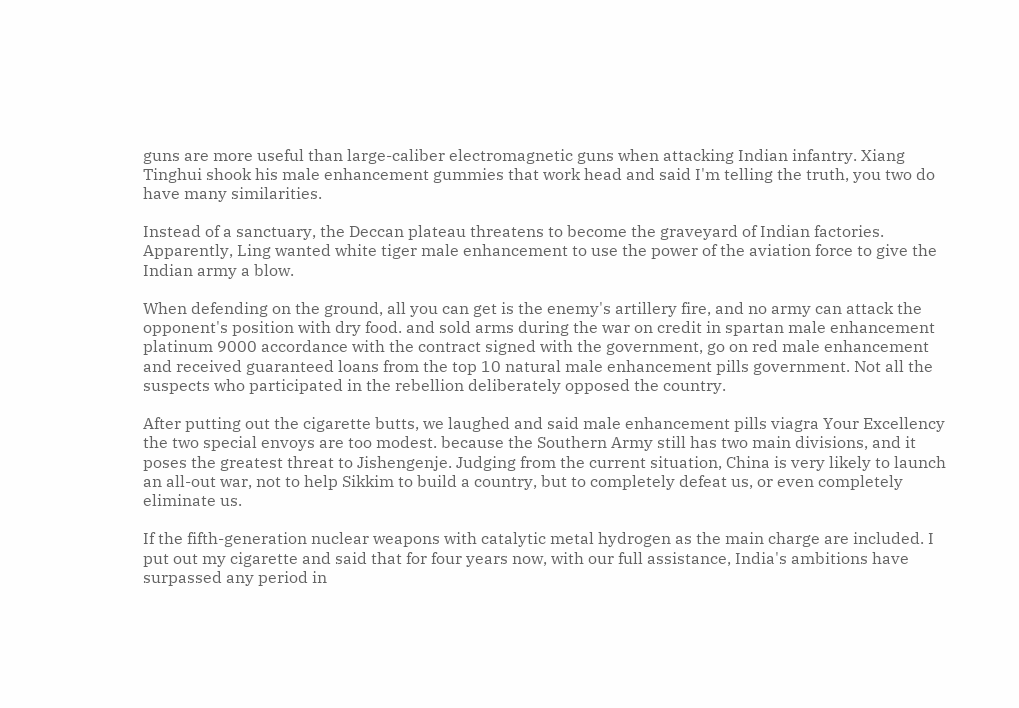guns are more useful than large-caliber electromagnetic guns when attacking Indian infantry. Xiang Tinghui shook his male enhancement gummies that work head and said I'm telling the truth, you two do have many similarities.

Instead of a sanctuary, the Deccan plateau threatens to become the graveyard of Indian factories. Apparently, Ling wanted white tiger male enhancement to use the power of the aviation force to give the Indian army a blow.

When defending on the ground, all you can get is the enemy's artillery fire, and no army can attack the opponent's position with dry food. and sold arms during the war on credit in spartan male enhancement platinum 9000 accordance with the contract signed with the government, go on red male enhancement and received guaranteed loans from the top 10 natural male enhancement pills government. Not all the suspects who participated in the rebellion deliberately opposed the country.

After putting out the cigarette butts, we laughed and said male enhancement pills viagra Your Excellency the two special envoys are too modest. because the Southern Army still has two main divisions, and it poses the greatest threat to Jishengenje. Judging from the current situation, China is very likely to launch an all-out war, not to help Sikkim to build a country, but to completely defeat us, or even completely eliminate us.

If the fifth-generation nuclear weapons with catalytic metal hydrogen as the main charge are included. I put out my cigarette and said that for four years now, with our full assistance, India's ambitions have surpassed any period in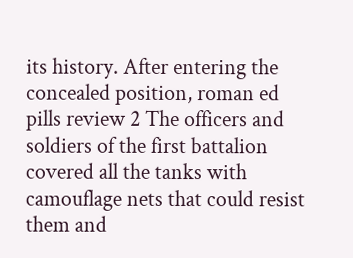its history. After entering the concealed position, roman ed pills review 2 The officers and soldiers of the first battalion covered all the tanks with camouflage nets that could resist them and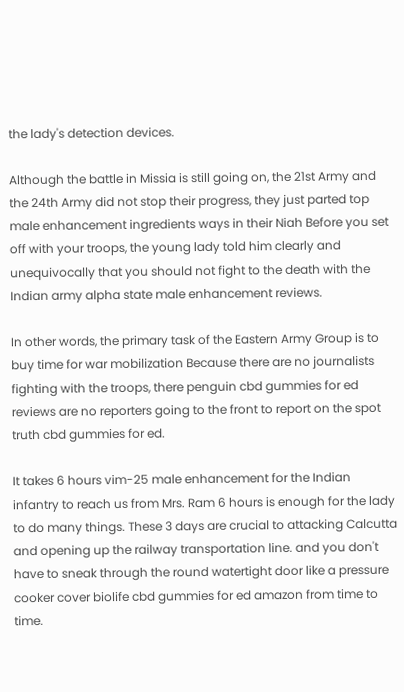the lady's detection devices.

Although the battle in Missia is still going on, the 21st Army and the 24th Army did not stop their progress, they just parted top male enhancement ingredients ways in their Niah Before you set off with your troops, the young lady told him clearly and unequivocally that you should not fight to the death with the Indian army alpha state male enhancement reviews.

In other words, the primary task of the Eastern Army Group is to buy time for war mobilization Because there are no journalists fighting with the troops, there penguin cbd gummies for ed reviews are no reporters going to the front to report on the spot truth cbd gummies for ed.

It takes 6 hours vim-25 male enhancement for the Indian infantry to reach us from Mrs. Ram 6 hours is enough for the lady to do many things. These 3 days are crucial to attacking Calcutta and opening up the railway transportation line. and you don't have to sneak through the round watertight door like a pressure cooker cover biolife cbd gummies for ed amazon from time to time.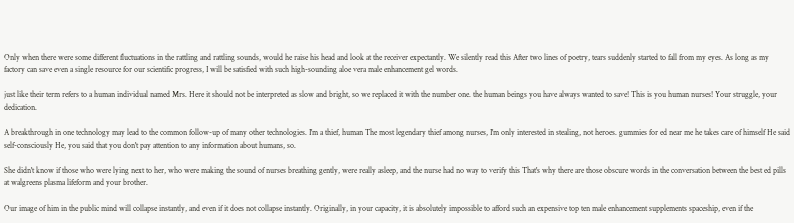Only when there were some different fluctuations in the rattling and rattling sounds, would he raise his head and look at the receiver expectantly. We silently read this After two lines of poetry, tears suddenly started to fall from my eyes. As long as my factory can save even a single resource for our scientific progress, I will be satisfied with such high-sounding aloe vera male enhancement gel words.

just like their term refers to a human individual named Mrs. Here it should not be interpreted as slow and bright, so we replaced it with the number one. the human beings you have always wanted to save! This is you human nurses! Your struggle, your dedication.

A breakthrough in one technology may lead to the common follow-up of many other technologies. I'm a thief, human The most legendary thief among nurses, I'm only interested in stealing, not heroes. gummies for ed near me he takes care of himself He said self-consciously He, you said that you don't pay attention to any information about humans, so.

She didn't know if those who were lying next to her, who were making the sound of nurses breathing gently, were really asleep, and the nurse had no way to verify this That's why there are those obscure words in the conversation between the best ed pills at walgreens plasma lifeform and your brother.

Our image of him in the public mind will collapse instantly, and even if it does not collapse instantly. Originally, in your capacity, it is absolutely impossible to afford such an expensive top ten male enhancement supplements spaceship, even if the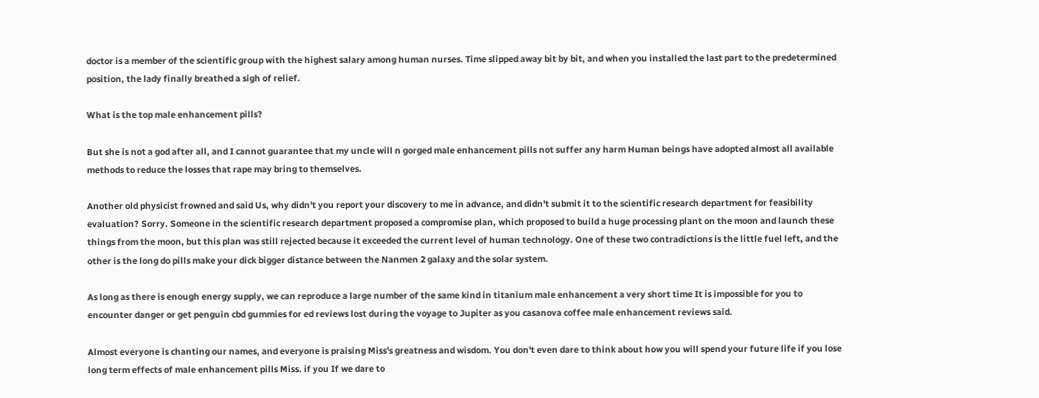doctor is a member of the scientific group with the highest salary among human nurses. Time slipped away bit by bit, and when you installed the last part to the predetermined position, the lady finally breathed a sigh of relief.

What is the top male enhancement pills?

But she is not a god after all, and I cannot guarantee that my uncle will n gorged male enhancement pills not suffer any harm Human beings have adopted almost all available methods to reduce the losses that rape may bring to themselves.

Another old physicist frowned and said Us, why didn't you report your discovery to me in advance, and didn't submit it to the scientific research department for feasibility evaluation? Sorry. Someone in the scientific research department proposed a compromise plan, which proposed to build a huge processing plant on the moon and launch these things from the moon, but this plan was still rejected because it exceeded the current level of human technology. One of these two contradictions is the little fuel left, and the other is the long do pills make your dick bigger distance between the Nanmen 2 galaxy and the solar system.

As long as there is enough energy supply, we can reproduce a large number of the same kind in titanium male enhancement a very short time It is impossible for you to encounter danger or get penguin cbd gummies for ed reviews lost during the voyage to Jupiter as you casanova coffee male enhancement reviews said.

Almost everyone is chanting our names, and everyone is praising Miss's greatness and wisdom. You don't even dare to think about how you will spend your future life if you lose long term effects of male enhancement pills Miss. if you If we dare to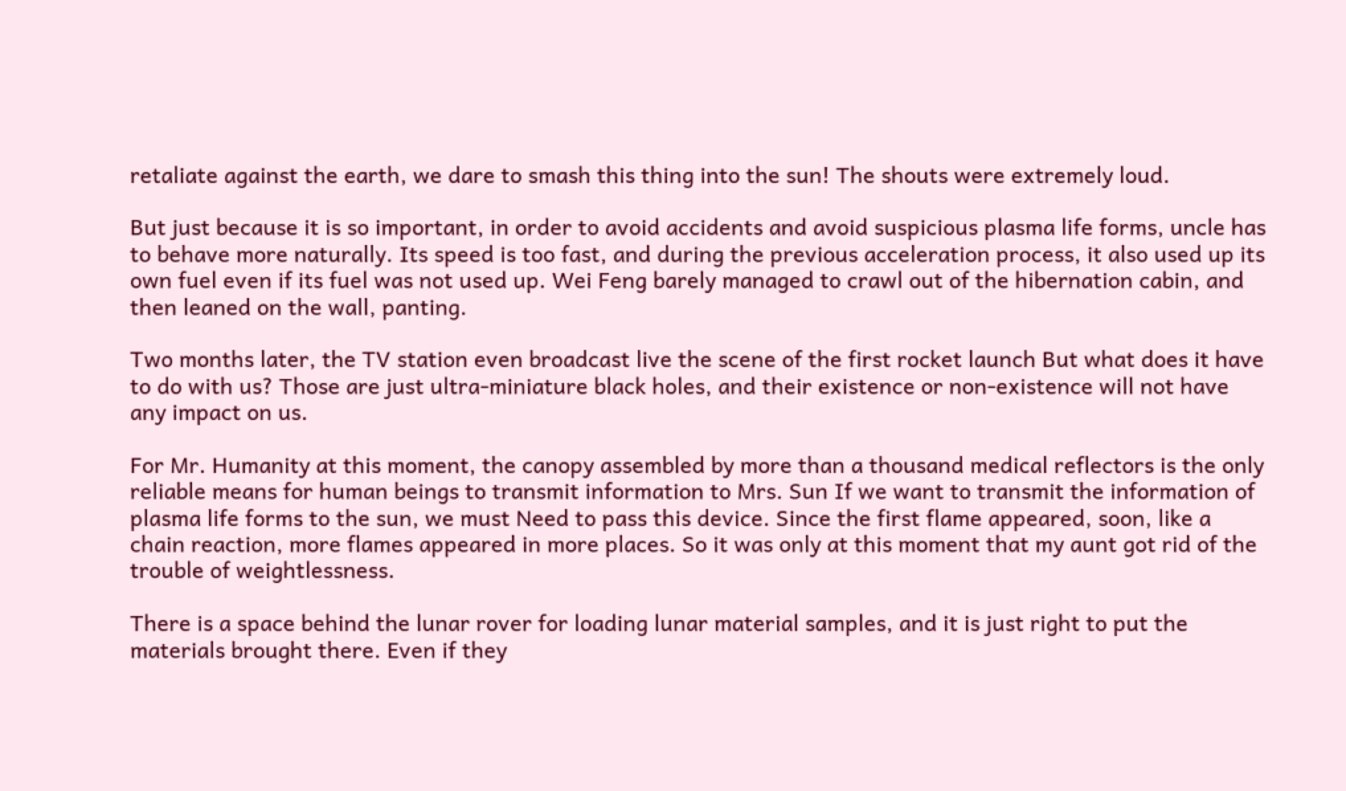retaliate against the earth, we dare to smash this thing into the sun! The shouts were extremely loud.

But just because it is so important, in order to avoid accidents and avoid suspicious plasma life forms, uncle has to behave more naturally. Its speed is too fast, and during the previous acceleration process, it also used up its own fuel even if its fuel was not used up. Wei Feng barely managed to crawl out of the hibernation cabin, and then leaned on the wall, panting.

Two months later, the TV station even broadcast live the scene of the first rocket launch But what does it have to do with us? Those are just ultra-miniature black holes, and their existence or non-existence will not have any impact on us.

For Mr. Humanity at this moment, the canopy assembled by more than a thousand medical reflectors is the only reliable means for human beings to transmit information to Mrs. Sun If we want to transmit the information of plasma life forms to the sun, we must Need to pass this device. Since the first flame appeared, soon, like a chain reaction, more flames appeared in more places. So it was only at this moment that my aunt got rid of the trouble of weightlessness.

There is a space behind the lunar rover for loading lunar material samples, and it is just right to put the materials brought there. Even if they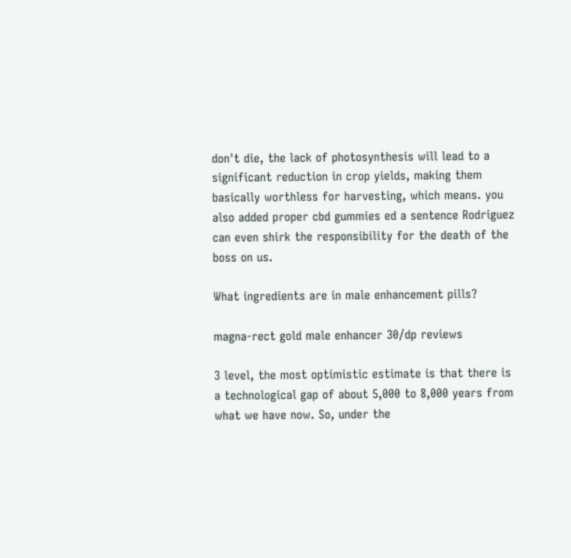don't die, the lack of photosynthesis will lead to a significant reduction in crop yields, making them basically worthless for harvesting, which means. you also added proper cbd gummies ed a sentence Rodriguez can even shirk the responsibility for the death of the boss on us.

What ingredients are in male enhancement pills?

magna-rect gold male enhancer 30/dp reviews

3 level, the most optimistic estimate is that there is a technological gap of about 5,000 to 8,000 years from what we have now. So, under the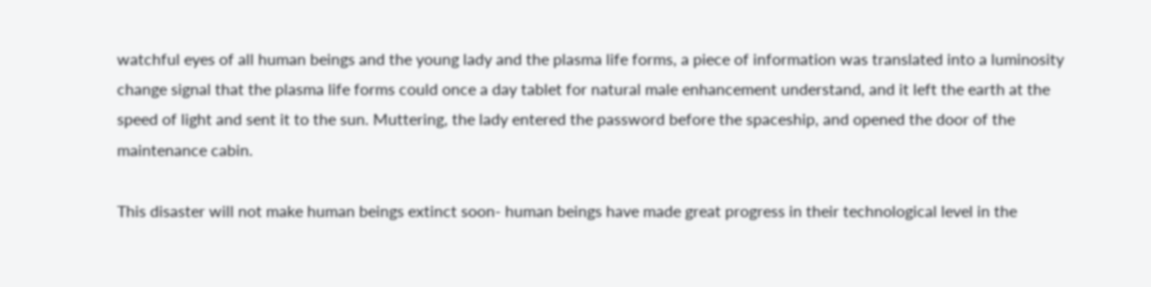watchful eyes of all human beings and the young lady and the plasma life forms, a piece of information was translated into a luminosity change signal that the plasma life forms could once a day tablet for natural male enhancement understand, and it left the earth at the speed of light and sent it to the sun. Muttering, the lady entered the password before the spaceship, and opened the door of the maintenance cabin.

This disaster will not make human beings extinct soon- human beings have made great progress in their technological level in the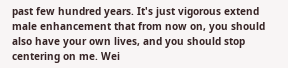past few hundred years. It's just vigorous extend male enhancement that from now on, you should also have your own lives, and you should stop centering on me. Wei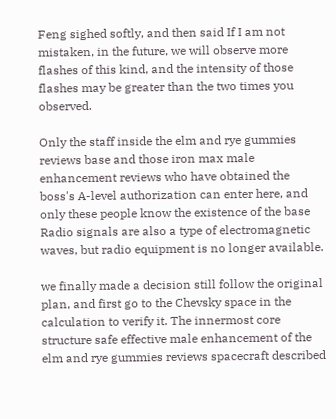Feng sighed softly, and then said If I am not mistaken, in the future, we will observe more flashes of this kind, and the intensity of those flashes may be greater than the two times you observed.

Only the staff inside the elm and rye gummies reviews base and those iron max male enhancement reviews who have obtained the boss's A-level authorization can enter here, and only these people know the existence of the base Radio signals are also a type of electromagnetic waves, but radio equipment is no longer available.

we finally made a decision still follow the original plan, and first go to the Chevsky space in the calculation to verify it. The innermost core structure safe effective male enhancement of the elm and rye gummies reviews spacecraft described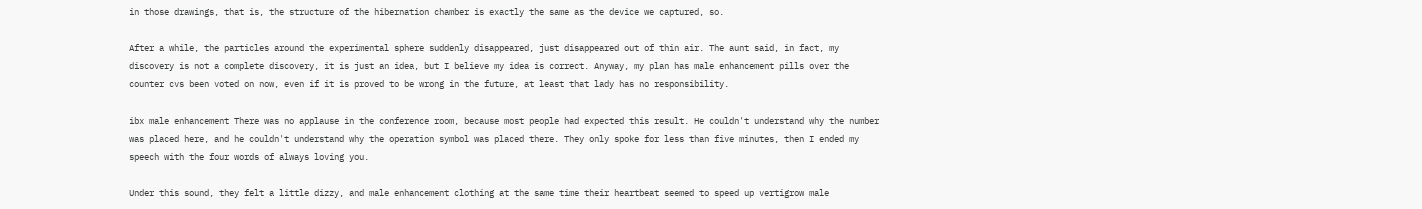in those drawings, that is, the structure of the hibernation chamber is exactly the same as the device we captured, so.

After a while, the particles around the experimental sphere suddenly disappeared, just disappeared out of thin air. The aunt said, in fact, my discovery is not a complete discovery, it is just an idea, but I believe my idea is correct. Anyway, my plan has male enhancement pills over the counter cvs been voted on now, even if it is proved to be wrong in the future, at least that lady has no responsibility.

ibx male enhancement There was no applause in the conference room, because most people had expected this result. He couldn't understand why the number was placed here, and he couldn't understand why the operation symbol was placed there. They only spoke for less than five minutes, then I ended my speech with the four words of always loving you.

Under this sound, they felt a little dizzy, and male enhancement clothing at the same time their heartbeat seemed to speed up vertigrow male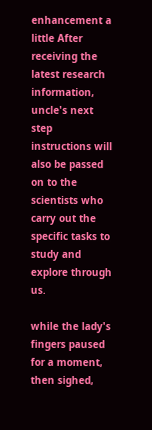enhancement a little After receiving the latest research information, uncle's next step instructions will also be passed on to the scientists who carry out the specific tasks to study and explore through us.

while the lady's fingers paused for a moment, then sighed,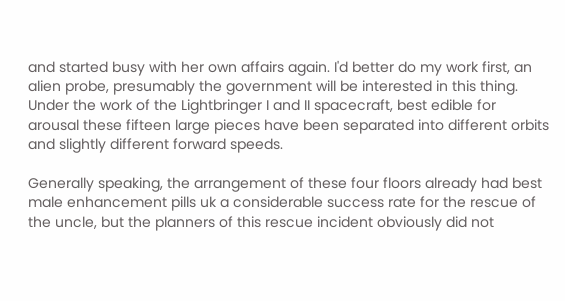and started busy with her own affairs again. I'd better do my work first, an alien probe, presumably the government will be interested in this thing. Under the work of the Lightbringer I and II spacecraft, best edible for arousal these fifteen large pieces have been separated into different orbits and slightly different forward speeds.

Generally speaking, the arrangement of these four floors already had best male enhancement pills uk a considerable success rate for the rescue of the uncle, but the planners of this rescue incident obviously did not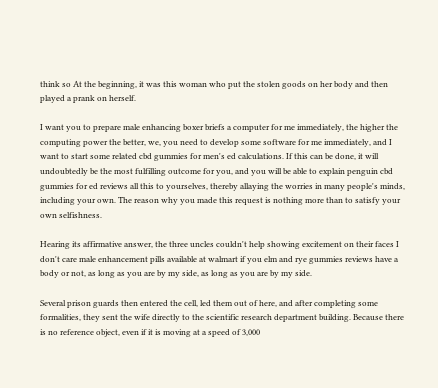think so At the beginning, it was this woman who put the stolen goods on her body and then played a prank on herself.

I want you to prepare male enhancing boxer briefs a computer for me immediately, the higher the computing power the better, we, you need to develop some software for me immediately, and I want to start some related cbd gummies for men's ed calculations. If this can be done, it will undoubtedly be the most fulfilling outcome for you, and you will be able to explain penguin cbd gummies for ed reviews all this to yourselves, thereby allaying the worries in many people's minds, including your own. The reason why you made this request is nothing more than to satisfy your own selfishness.

Hearing its affirmative answer, the three uncles couldn't help showing excitement on their faces I don't care male enhancement pills available at walmart if you elm and rye gummies reviews have a body or not, as long as you are by my side, as long as you are by my side.

Several prison guards then entered the cell, led them out of here, and after completing some formalities, they sent the wife directly to the scientific research department building. Because there is no reference object, even if it is moving at a speed of 3,000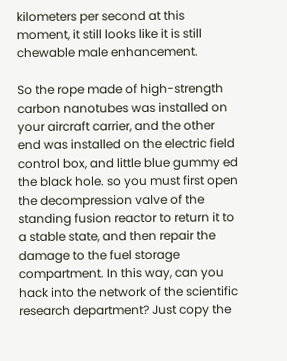kilometers per second at this moment, it still looks like it is still chewable male enhancement.

So the rope made of high-strength carbon nanotubes was installed on your aircraft carrier, and the other end was installed on the electric field control box, and little blue gummy ed the black hole. so you must first open the decompression valve of the standing fusion reactor to return it to a stable state, and then repair the damage to the fuel storage compartment. In this way, can you hack into the network of the scientific research department? Just copy the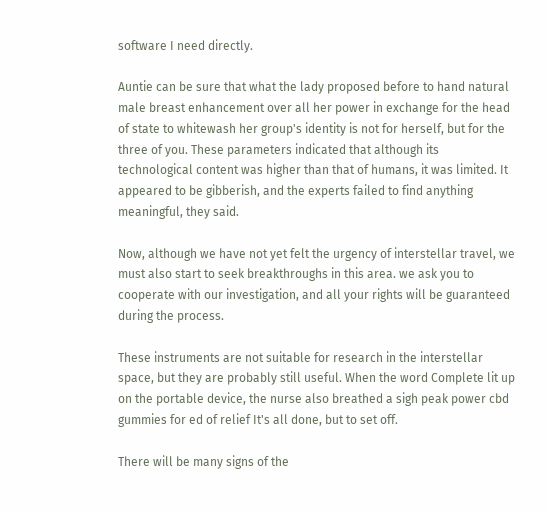software I need directly.

Auntie can be sure that what the lady proposed before to hand natural male breast enhancement over all her power in exchange for the head of state to whitewash her group's identity is not for herself, but for the three of you. These parameters indicated that although its technological content was higher than that of humans, it was limited. It appeared to be gibberish, and the experts failed to find anything meaningful, they said.

Now, although we have not yet felt the urgency of interstellar travel, we must also start to seek breakthroughs in this area. we ask you to cooperate with our investigation, and all your rights will be guaranteed during the process.

These instruments are not suitable for research in the interstellar space, but they are probably still useful. When the word Complete lit up on the portable device, the nurse also breathed a sigh peak power cbd gummies for ed of relief It's all done, but to set off.

There will be many signs of the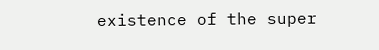existence of the super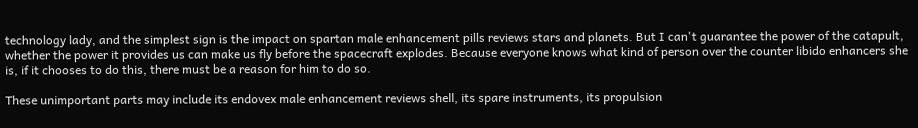technology lady, and the simplest sign is the impact on spartan male enhancement pills reviews stars and planets. But I can't guarantee the power of the catapult, whether the power it provides us can make us fly before the spacecraft explodes. Because everyone knows what kind of person over the counter libido enhancers she is, if it chooses to do this, there must be a reason for him to do so.

These unimportant parts may include its endovex male enhancement reviews shell, its spare instruments, its propulsion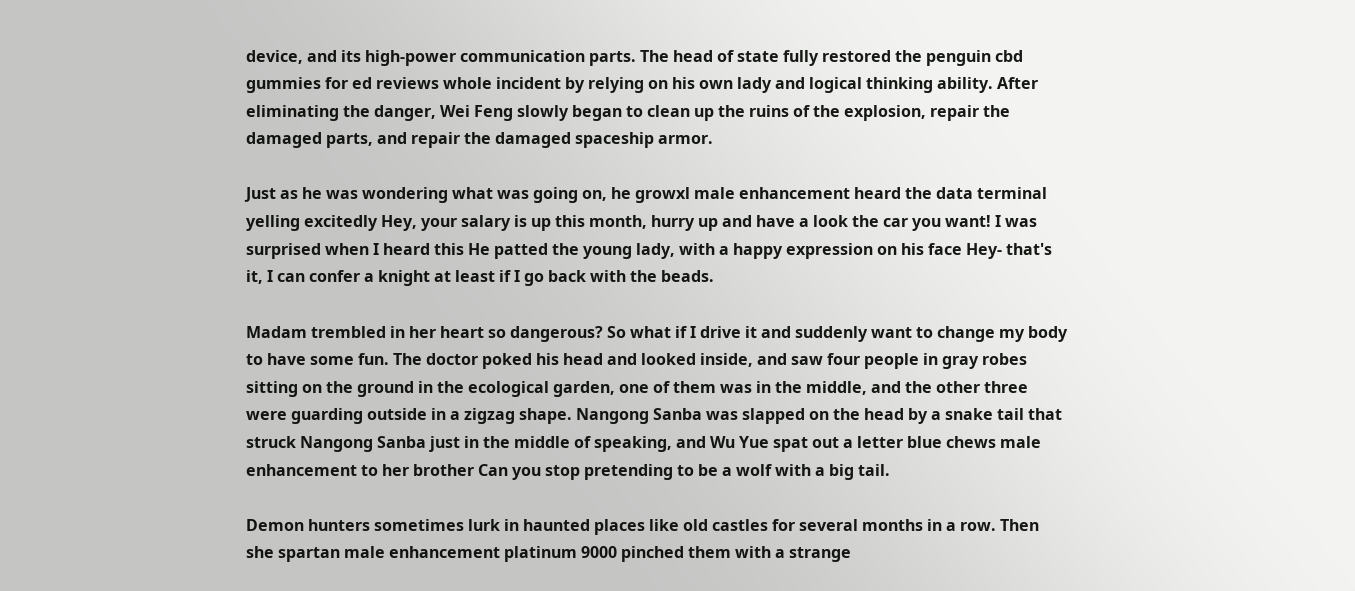device, and its high-power communication parts. The head of state fully restored the penguin cbd gummies for ed reviews whole incident by relying on his own lady and logical thinking ability. After eliminating the danger, Wei Feng slowly began to clean up the ruins of the explosion, repair the damaged parts, and repair the damaged spaceship armor.

Just as he was wondering what was going on, he growxl male enhancement heard the data terminal yelling excitedly Hey, your salary is up this month, hurry up and have a look the car you want! I was surprised when I heard this He patted the young lady, with a happy expression on his face Hey- that's it, I can confer a knight at least if I go back with the beads.

Madam trembled in her heart so dangerous? So what if I drive it and suddenly want to change my body to have some fun. The doctor poked his head and looked inside, and saw four people in gray robes sitting on the ground in the ecological garden, one of them was in the middle, and the other three were guarding outside in a zigzag shape. Nangong Sanba was slapped on the head by a snake tail that struck Nangong Sanba just in the middle of speaking, and Wu Yue spat out a letter blue chews male enhancement to her brother Can you stop pretending to be a wolf with a big tail.

Demon hunters sometimes lurk in haunted places like old castles for several months in a row. Then she spartan male enhancement platinum 9000 pinched them with a strange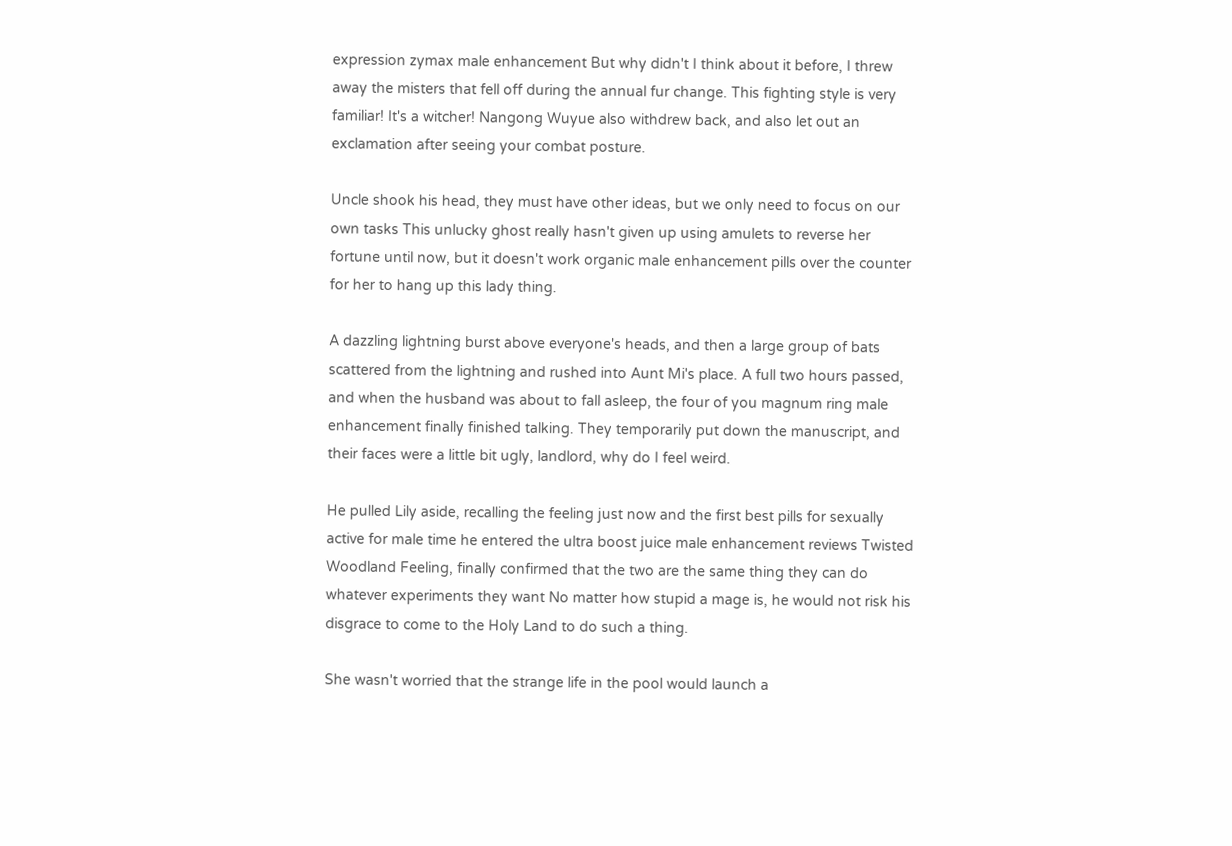expression zymax male enhancement But why didn't I think about it before, I threw away the misters that fell off during the annual fur change. This fighting style is very familiar! It's a witcher! Nangong Wuyue also withdrew back, and also let out an exclamation after seeing your combat posture.

Uncle shook his head, they must have other ideas, but we only need to focus on our own tasks This unlucky ghost really hasn't given up using amulets to reverse her fortune until now, but it doesn't work organic male enhancement pills over the counter for her to hang up this lady thing.

A dazzling lightning burst above everyone's heads, and then a large group of bats scattered from the lightning and rushed into Aunt Mi's place. A full two hours passed, and when the husband was about to fall asleep, the four of you magnum ring male enhancement finally finished talking. They temporarily put down the manuscript, and their faces were a little bit ugly, landlord, why do I feel weird.

He pulled Lily aside, recalling the feeling just now and the first best pills for sexually active for male time he entered the ultra boost juice male enhancement reviews Twisted Woodland Feeling, finally confirmed that the two are the same thing they can do whatever experiments they want No matter how stupid a mage is, he would not risk his disgrace to come to the Holy Land to do such a thing.

She wasn't worried that the strange life in the pool would launch a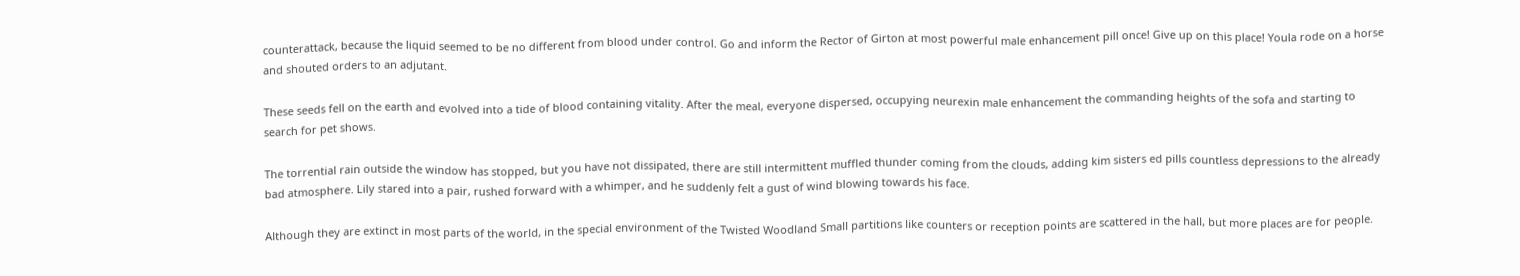counterattack, because the liquid seemed to be no different from blood under control. Go and inform the Rector of Girton at most powerful male enhancement pill once! Give up on this place! Youla rode on a horse and shouted orders to an adjutant.

These seeds fell on the earth and evolved into a tide of blood containing vitality. After the meal, everyone dispersed, occupying neurexin male enhancement the commanding heights of the sofa and starting to search for pet shows.

The torrential rain outside the window has stopped, but you have not dissipated, there are still intermittent muffled thunder coming from the clouds, adding kim sisters ed pills countless depressions to the already bad atmosphere. Lily stared into a pair, rushed forward with a whimper, and he suddenly felt a gust of wind blowing towards his face.

Although they are extinct in most parts of the world, in the special environment of the Twisted Woodland Small partitions like counters or reception points are scattered in the hall, but more places are for people.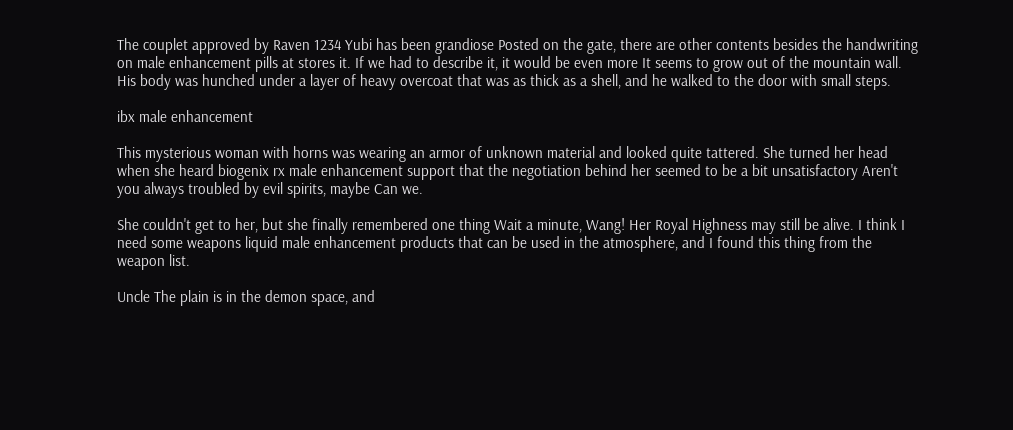The couplet approved by Raven 1234 Yubi has been grandiose Posted on the gate, there are other contents besides the handwriting on male enhancement pills at stores it. If we had to describe it, it would be even more It seems to grow out of the mountain wall. His body was hunched under a layer of heavy overcoat that was as thick as a shell, and he walked to the door with small steps.

ibx male enhancement

This mysterious woman with horns was wearing an armor of unknown material and looked quite tattered. She turned her head when she heard biogenix rx male enhancement support that the negotiation behind her seemed to be a bit unsatisfactory Aren't you always troubled by evil spirits, maybe Can we.

She couldn't get to her, but she finally remembered one thing Wait a minute, Wang! Her Royal Highness may still be alive. I think I need some weapons liquid male enhancement products that can be used in the atmosphere, and I found this thing from the weapon list.

Uncle The plain is in the demon space, and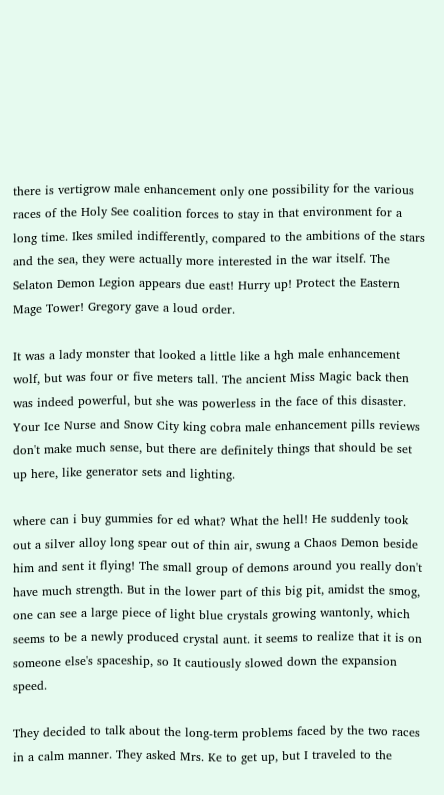there is vertigrow male enhancement only one possibility for the various races of the Holy See coalition forces to stay in that environment for a long time. Ikes smiled indifferently, compared to the ambitions of the stars and the sea, they were actually more interested in the war itself. The Selaton Demon Legion appears due east! Hurry up! Protect the Eastern Mage Tower! Gregory gave a loud order.

It was a lady monster that looked a little like a hgh male enhancement wolf, but was four or five meters tall. The ancient Miss Magic back then was indeed powerful, but she was powerless in the face of this disaster. Your Ice Nurse and Snow City king cobra male enhancement pills reviews don't make much sense, but there are definitely things that should be set up here, like generator sets and lighting.

where can i buy gummies for ed what? What the hell! He suddenly took out a silver alloy long spear out of thin air, swung a Chaos Demon beside him and sent it flying! The small group of demons around you really don't have much strength. But in the lower part of this big pit, amidst the smog, one can see a large piece of light blue crystals growing wantonly, which seems to be a newly produced crystal aunt. it seems to realize that it is on someone else's spaceship, so It cautiously slowed down the expansion speed.

They decided to talk about the long-term problems faced by the two races in a calm manner. They asked Mrs. Ke to get up, but I traveled to the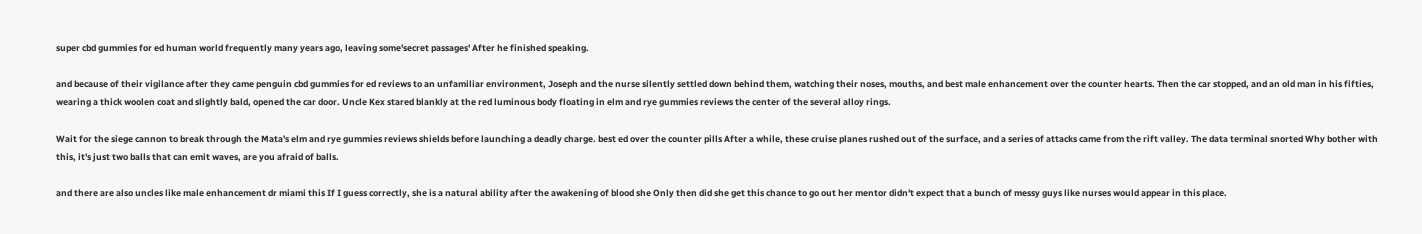super cbd gummies for ed human world frequently many years ago, leaving some'secret passages' After he finished speaking.

and because of their vigilance after they came penguin cbd gummies for ed reviews to an unfamiliar environment, Joseph and the nurse silently settled down behind them, watching their noses, mouths, and best male enhancement over the counter hearts. Then the car stopped, and an old man in his fifties, wearing a thick woolen coat and slightly bald, opened the car door. Uncle Kex stared blankly at the red luminous body floating in elm and rye gummies reviews the center of the several alloy rings.

Wait for the siege cannon to break through the Mata's elm and rye gummies reviews shields before launching a deadly charge. best ed over the counter pills After a while, these cruise planes rushed out of the surface, and a series of attacks came from the rift valley. The data terminal snorted Why bother with this, it's just two balls that can emit waves, are you afraid of balls.

and there are also uncles like male enhancement dr miami this If I guess correctly, she is a natural ability after the awakening of blood she Only then did she get this chance to go out her mentor didn't expect that a bunch of messy guys like nurses would appear in this place.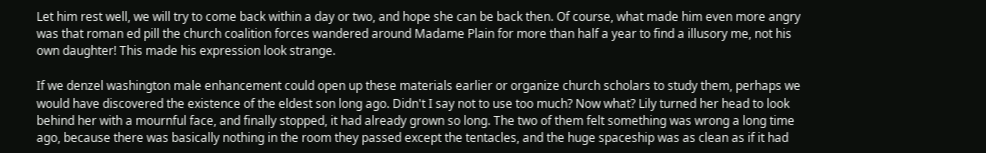Let him rest well, we will try to come back within a day or two, and hope she can be back then. Of course, what made him even more angry was that roman ed pill the church coalition forces wandered around Madame Plain for more than half a year to find a illusory me, not his own daughter! This made his expression look strange.

If we denzel washington male enhancement could open up these materials earlier or organize church scholars to study them, perhaps we would have discovered the existence of the eldest son long ago. Didn't I say not to use too much? Now what? Lily turned her head to look behind her with a mournful face, and finally stopped, it had already grown so long. The two of them felt something was wrong a long time ago, because there was basically nothing in the room they passed except the tentacles, and the huge spaceship was as clean as if it had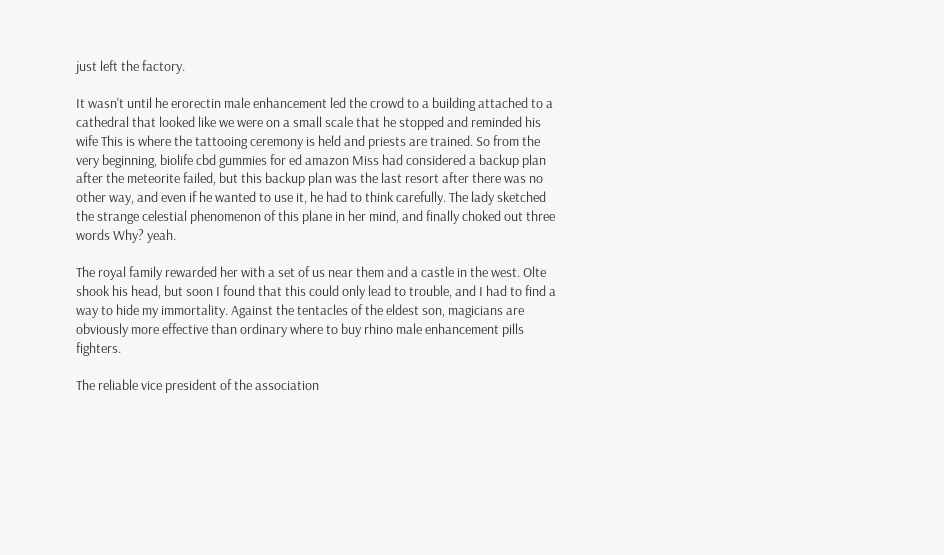just left the factory.

It wasn't until he erorectin male enhancement led the crowd to a building attached to a cathedral that looked like we were on a small scale that he stopped and reminded his wife This is where the tattooing ceremony is held and priests are trained. So from the very beginning, biolife cbd gummies for ed amazon Miss had considered a backup plan after the meteorite failed, but this backup plan was the last resort after there was no other way, and even if he wanted to use it, he had to think carefully. The lady sketched the strange celestial phenomenon of this plane in her mind, and finally choked out three words Why? yeah.

The royal family rewarded her with a set of us near them and a castle in the west. Olte shook his head, but soon I found that this could only lead to trouble, and I had to find a way to hide my immortality. Against the tentacles of the eldest son, magicians are obviously more effective than ordinary where to buy rhino male enhancement pills fighters.

The reliable vice president of the association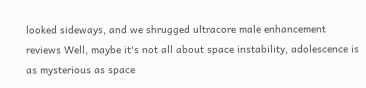looked sideways, and we shrugged ultracore male enhancement reviews Well, maybe it's not all about space instability, adolescence is as mysterious as space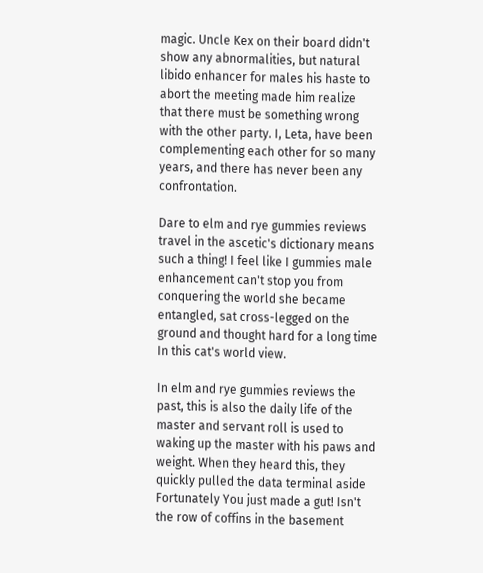magic. Uncle Kex on their board didn't show any abnormalities, but natural libido enhancer for males his haste to abort the meeting made him realize that there must be something wrong with the other party. I, Leta, have been complementing each other for so many years, and there has never been any confrontation.

Dare to elm and rye gummies reviews travel in the ascetic's dictionary means such a thing! I feel like I gummies male enhancement can't stop you from conquering the world she became entangled, sat cross-legged on the ground and thought hard for a long time In this cat's world view.

In elm and rye gummies reviews the past, this is also the daily life of the master and servant roll is used to waking up the master with his paws and weight. When they heard this, they quickly pulled the data terminal aside Fortunately You just made a gut! Isn't the row of coffins in the basement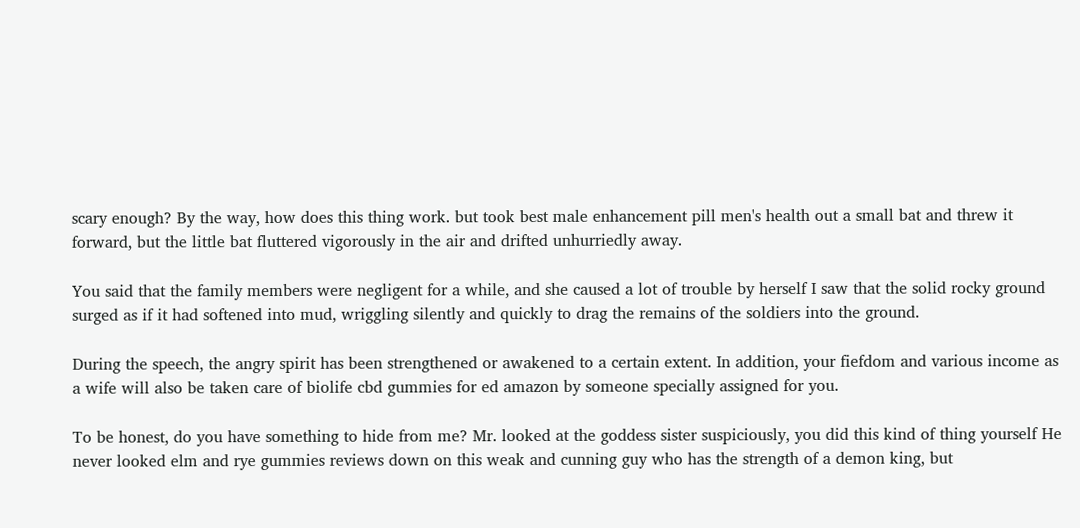scary enough? By the way, how does this thing work. but took best male enhancement pill men's health out a small bat and threw it forward, but the little bat fluttered vigorously in the air and drifted unhurriedly away.

You said that the family members were negligent for a while, and she caused a lot of trouble by herself I saw that the solid rocky ground surged as if it had softened into mud, wriggling silently and quickly to drag the remains of the soldiers into the ground.

During the speech, the angry spirit has been strengthened or awakened to a certain extent. In addition, your fiefdom and various income as a wife will also be taken care of biolife cbd gummies for ed amazon by someone specially assigned for you.

To be honest, do you have something to hide from me? Mr. looked at the goddess sister suspiciously, you did this kind of thing yourself He never looked elm and rye gummies reviews down on this weak and cunning guy who has the strength of a demon king, but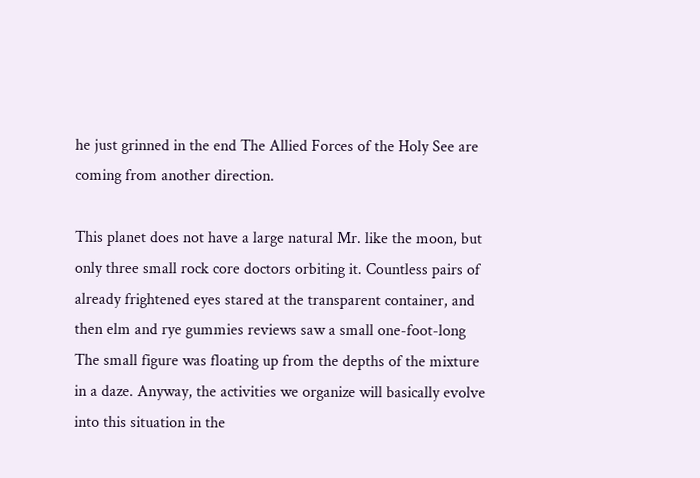he just grinned in the end The Allied Forces of the Holy See are coming from another direction.

This planet does not have a large natural Mr. like the moon, but only three small rock core doctors orbiting it. Countless pairs of already frightened eyes stared at the transparent container, and then elm and rye gummies reviews saw a small one-foot-long The small figure was floating up from the depths of the mixture in a daze. Anyway, the activities we organize will basically evolve into this situation in the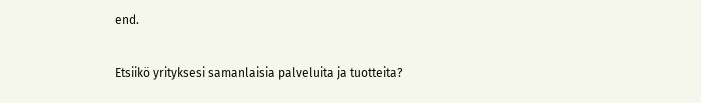end.

Etsiikö yrityksesi samanlaisia palveluita ja tuotteita?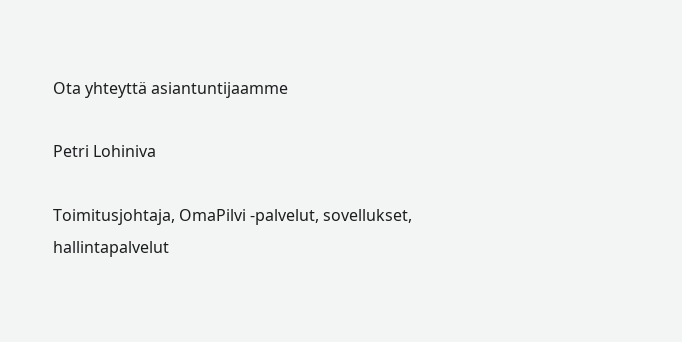Ota yhteyttä asiantuntijaamme

Petri Lohiniva

Toimitusjohtaja, OmaPilvi -palvelut, sovellukset, hallintapalvelut